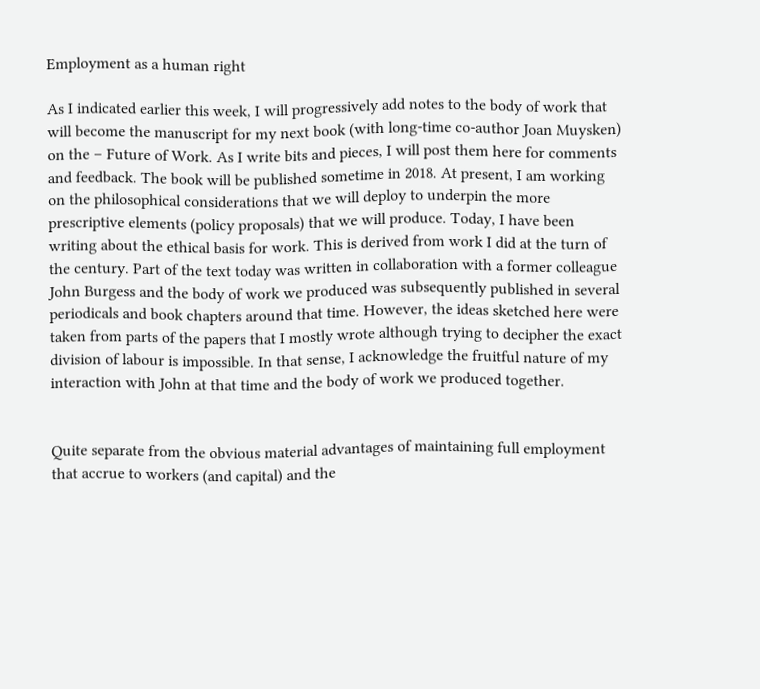Employment as a human right

As I indicated earlier this week, I will progressively add notes to the body of work that will become the manuscript for my next book (with long-time co-author Joan Muysken) on the – Future of Work. As I write bits and pieces, I will post them here for comments and feedback. The book will be published sometime in 2018. At present, I am working on the philosophical considerations that we will deploy to underpin the more prescriptive elements (policy proposals) that we will produce. Today, I have been writing about the ethical basis for work. This is derived from work I did at the turn of the century. Part of the text today was written in collaboration with a former colleague John Burgess and the body of work we produced was subsequently published in several periodicals and book chapters around that time. However, the ideas sketched here were taken from parts of the papers that I mostly wrote although trying to decipher the exact division of labour is impossible. In that sense, I acknowledge the fruitful nature of my interaction with John at that time and the body of work we produced together.


Quite separate from the obvious material advantages of maintaining full employment that accrue to workers (and capital) and the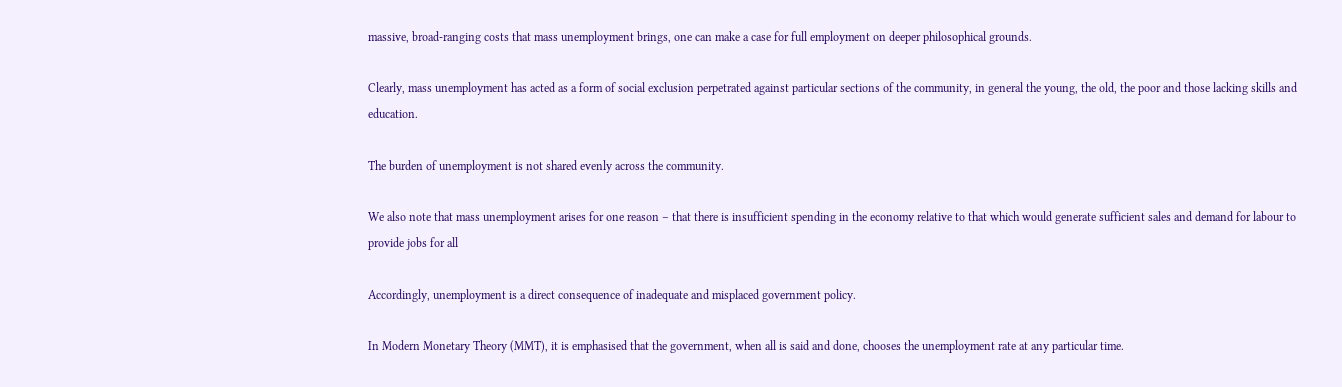massive, broad-ranging costs that mass unemployment brings, one can make a case for full employment on deeper philosophical grounds.

Clearly, mass unemployment has acted as a form of social exclusion perpetrated against particular sections of the community, in general the young, the old, the poor and those lacking skills and education.

The burden of unemployment is not shared evenly across the community.

We also note that mass unemployment arises for one reason – that there is insufficient spending in the economy relative to that which would generate sufficient sales and demand for labour to provide jobs for all

Accordingly, unemployment is a direct consequence of inadequate and misplaced government policy.

In Modern Monetary Theory (MMT), it is emphasised that the government, when all is said and done, chooses the unemployment rate at any particular time.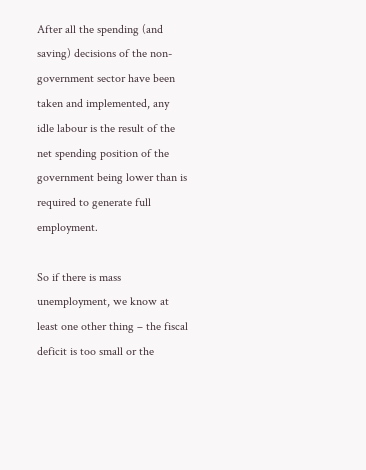After all the spending (and saving) decisions of the non-government sector have been taken and implemented, any idle labour is the result of the net spending position of the government being lower than is required to generate full employment.

So if there is mass unemployment, we know at least one other thing – the fiscal deficit is too small or the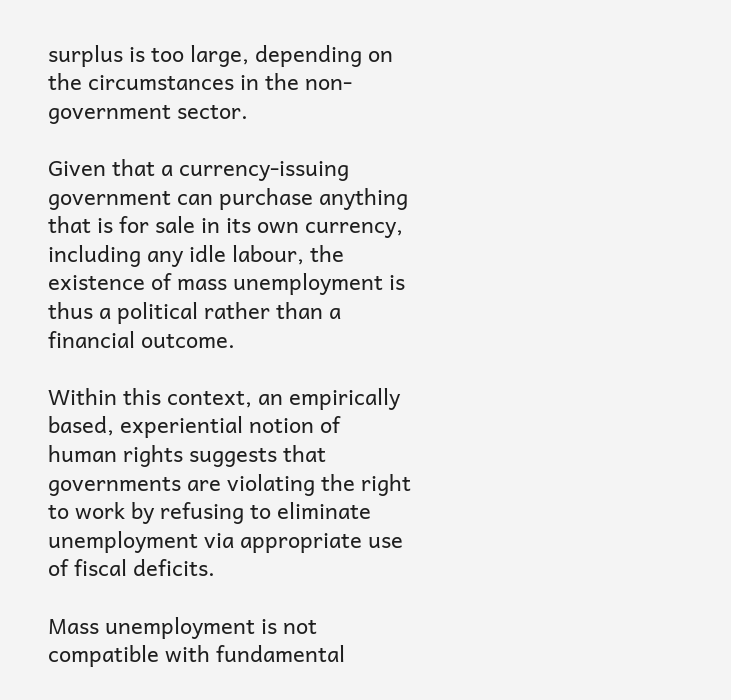surplus is too large, depending on the circumstances in the non-government sector.

Given that a currency-issuing government can purchase anything that is for sale in its own currency, including any idle labour, the existence of mass unemployment is thus a political rather than a financial outcome.

Within this context, an empirically based, experiential notion of human rights suggests that governments are violating the right to work by refusing to eliminate unemployment via appropriate use of fiscal deficits.

Mass unemployment is not compatible with fundamental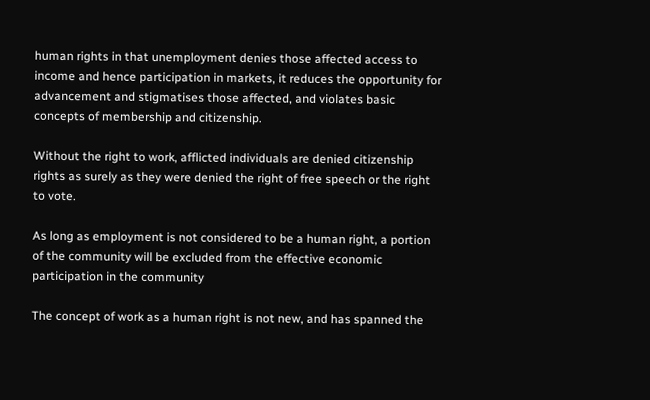human rights in that unemployment denies those affected access to income and hence participation in markets, it reduces the opportunity for advancement and stigmatises those affected, and violates basic concepts of membership and citizenship.

Without the right to work, afflicted individuals are denied citizenship rights as surely as they were denied the right of free speech or the right to vote.

As long as employment is not considered to be a human right, a portion of the community will be excluded from the effective economic participation in the community

The concept of work as a human right is not new, and has spanned the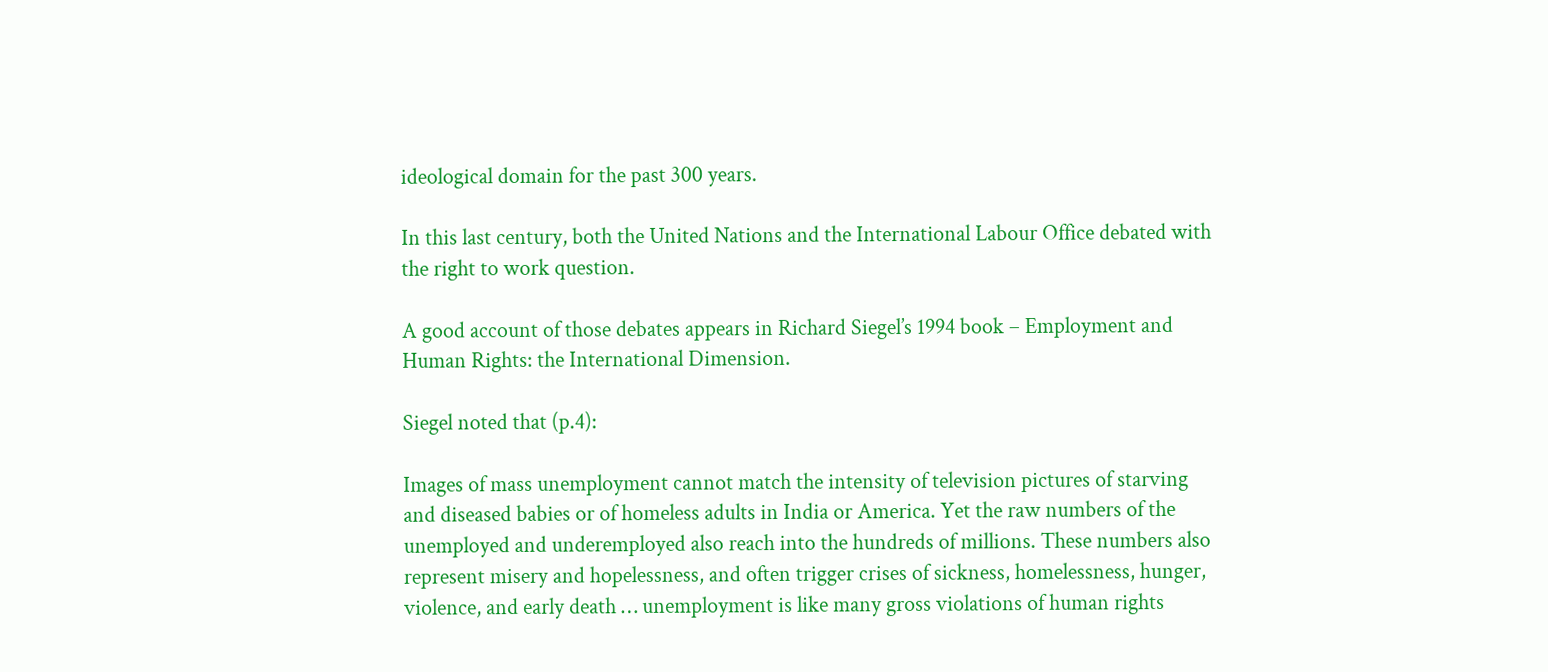ideological domain for the past 300 years.

In this last century, both the United Nations and the International Labour Office debated with the right to work question.

A good account of those debates appears in Richard Siegel’s 1994 book – Employment and Human Rights: the International Dimension.

Siegel noted that (p.4):

Images of mass unemployment cannot match the intensity of television pictures of starving and diseased babies or of homeless adults in India or America. Yet the raw numbers of the unemployed and underemployed also reach into the hundreds of millions. These numbers also represent misery and hopelessness, and often trigger crises of sickness, homelessness, hunger, violence, and early death … unemployment is like many gross violations of human rights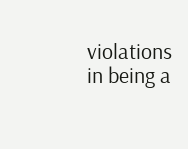violations in being a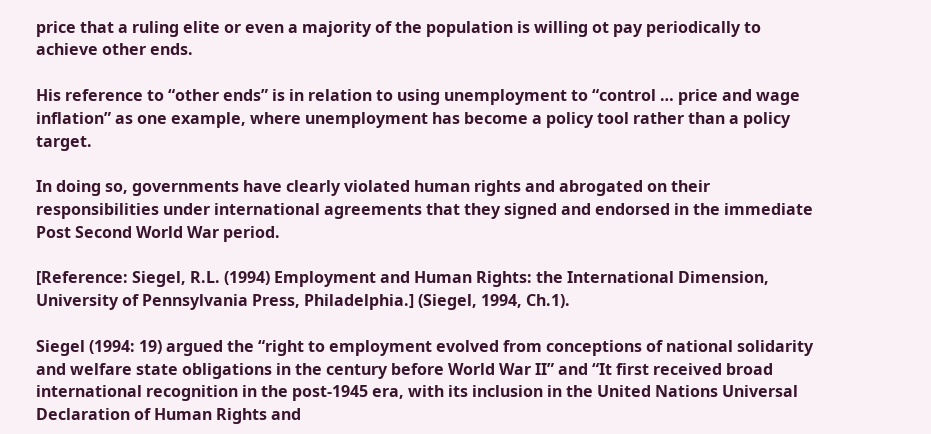price that a ruling elite or even a majority of the population is willing ot pay periodically to achieve other ends.

His reference to “other ends” is in relation to using unemployment to “control … price and wage inflation” as one example, where unemployment has become a policy tool rather than a policy target.

In doing so, governments have clearly violated human rights and abrogated on their responsibilities under international agreements that they signed and endorsed in the immediate Post Second World War period.

[Reference: Siegel, R.L. (1994) Employment and Human Rights: the International Dimension, University of Pennsylvania Press, Philadelphia.] (Siegel, 1994, Ch.1).

Siegel (1994: 19) argued the “right to employment evolved from conceptions of national solidarity and welfare state obligations in the century before World War II” and “It first received broad international recognition in the post-1945 era, with its inclusion in the United Nations Universal Declaration of Human Rights and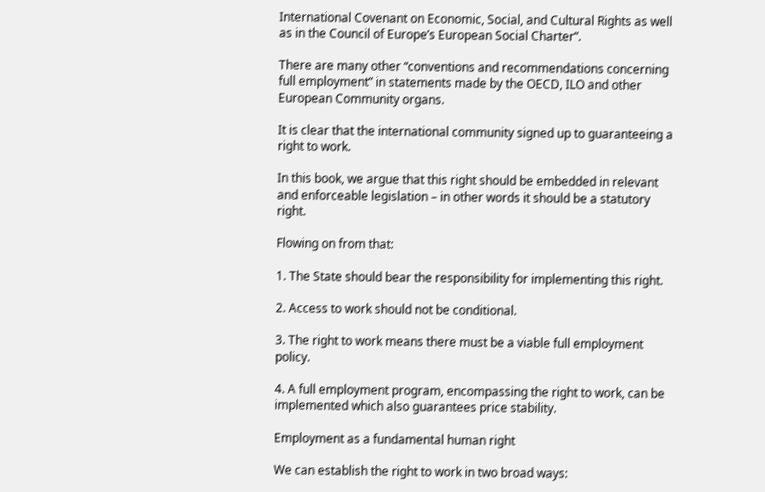International Covenant on Economic, Social, and Cultural Rights as well as in the Council of Europe’s European Social Charter”.

There are many other “conventions and recommendations concerning full employment” in statements made by the OECD, ILO and other European Community organs.

It is clear that the international community signed up to guaranteeing a right to work.

In this book, we argue that this right should be embedded in relevant and enforceable legislation – in other words it should be a statutory right.

Flowing on from that:

1. The State should bear the responsibility for implementing this right.

2. Access to work should not be conditional.

3. The right to work means there must be a viable full employment policy.

4. A full employment program, encompassing the right to work, can be implemented which also guarantees price stability.

Employment as a fundamental human right

We can establish the right to work in two broad ways: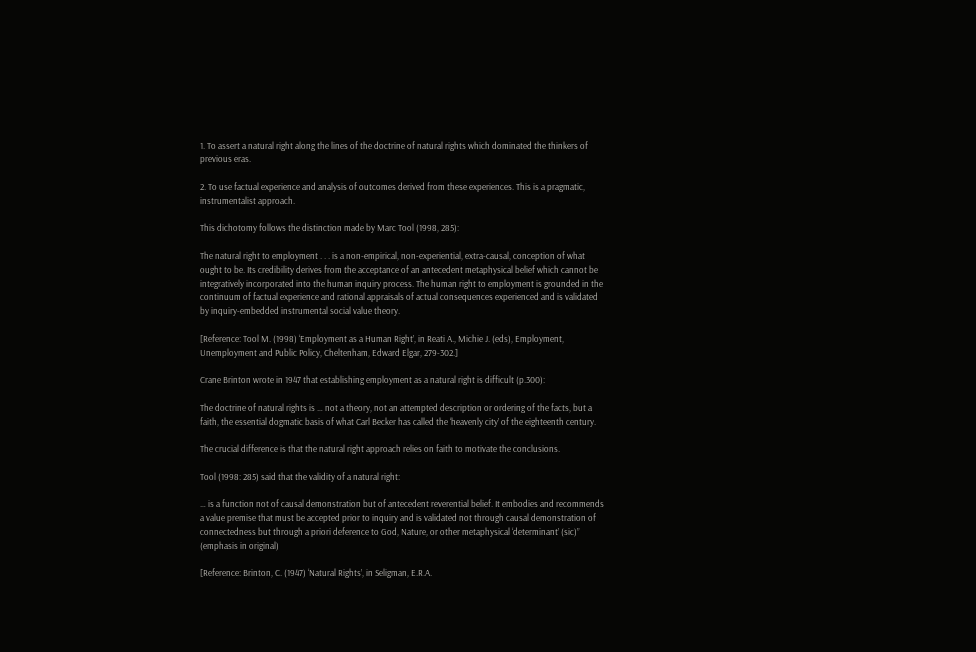1. To assert a natural right along the lines of the doctrine of natural rights which dominated the thinkers of previous eras.

2. To use factual experience and analysis of outcomes derived from these experiences. This is a pragmatic, instrumentalist approach.

This dichotomy follows the distinction made by Marc Tool (1998, 285):

The natural right to employment . . . is a non-empirical, non-experiential, extra-causal, conception of what ought to be. Its credibility derives from the acceptance of an antecedent metaphysical belief which cannot be integratively incorporated into the human inquiry process. The human right to employment is grounded in the continuum of factual experience and rational appraisals of actual consequences experienced and is validated by inquiry-embedded instrumental social value theory.

[Reference: Tool M. (1998) ‘Employment as a Human Right’, in Reati A., Michie J. (eds), Employment, Unemployment and Public Policy, Cheltenham, Edward Elgar, 279-302.]

Crane Brinton wrote in 1947 that establishing employment as a natural right is difficult (p.300):

The doctrine of natural rights is … not a theory, not an attempted description or ordering of the facts, but a faith, the essential dogmatic basis of what Carl Becker has called the ‘heavenly city’ of the eighteenth century.

The crucial difference is that the natural right approach relies on faith to motivate the conclusions.

Tool (1998: 285) said that the validity of a natural right:

… is a function not of causal demonstration but of antecedent reverential belief. It embodies and recommends a value premise that must be accepted prior to inquiry and is validated not through causal demonstration of connectedness but through a priori deference to God, Nature, or other metaphysical ‘determinant’ (sic)” (emphasis in original)

[Reference: Brinton, C. (1947) ‘Natural Rights’, in Seligman, E.R.A.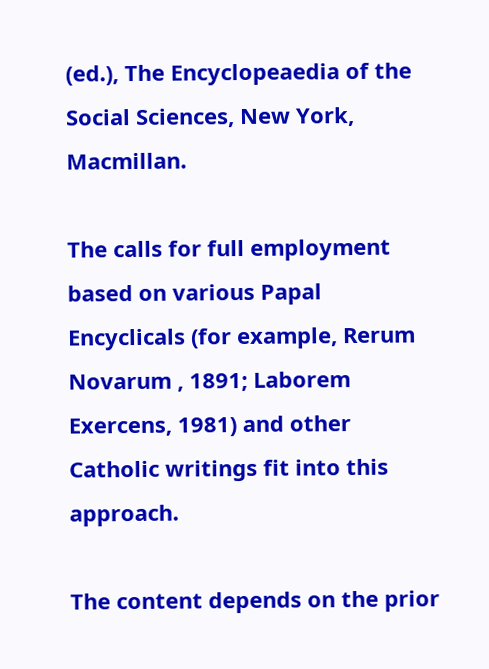(ed.), The Encyclopeaedia of the Social Sciences, New York, Macmillan.

The calls for full employment based on various Papal Encyclicals (for example, Rerum Novarum , 1891; Laborem Exercens, 1981) and other Catholic writings fit into this approach.

The content depends on the prior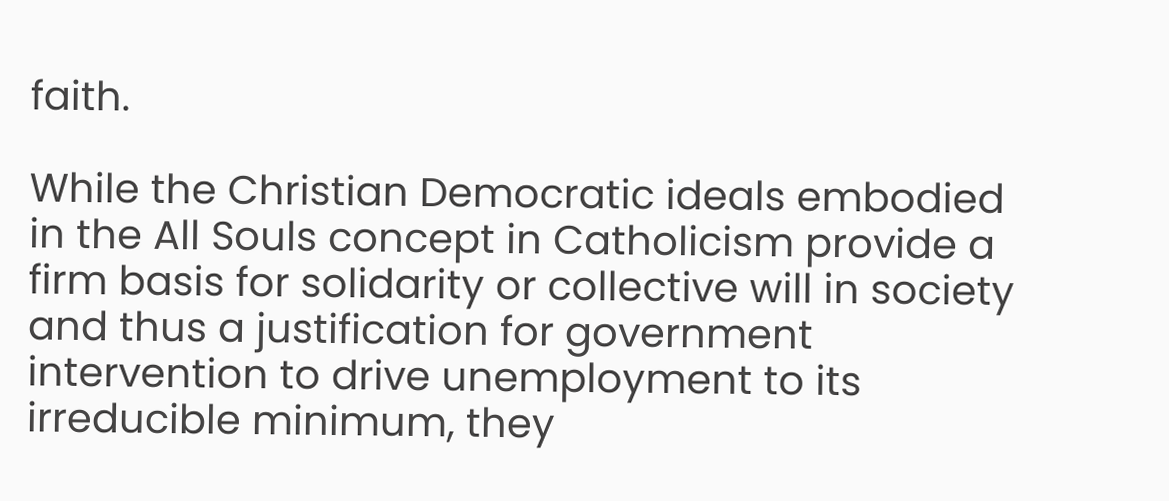faith.

While the Christian Democratic ideals embodied in the All Souls concept in Catholicism provide a firm basis for solidarity or collective will in society and thus a justification for government intervention to drive unemployment to its irreducible minimum, they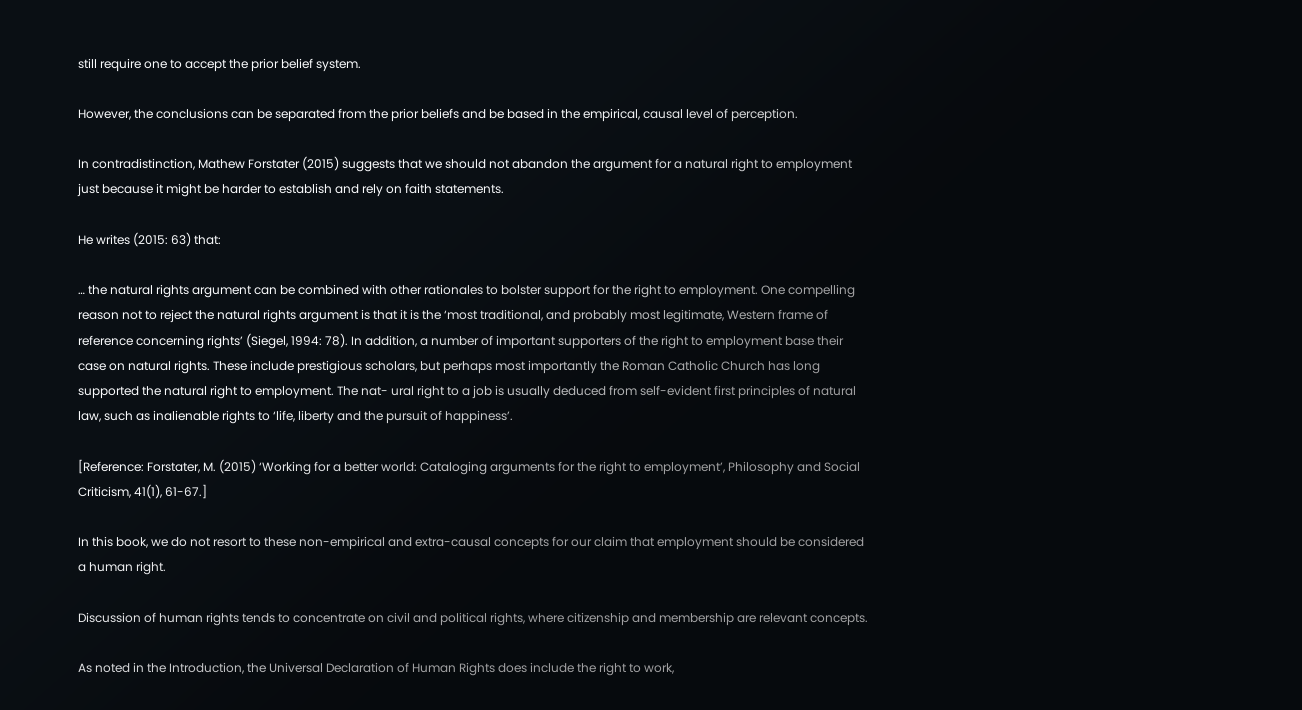still require one to accept the prior belief system.

However, the conclusions can be separated from the prior beliefs and be based in the empirical, causal level of perception.

In contradistinction, Mathew Forstater (2015) suggests that we should not abandon the argument for a natural right to employment just because it might be harder to establish and rely on faith statements.

He writes (2015: 63) that:

… the natural rights argument can be combined with other rationales to bolster support for the right to employment. One compelling reason not to reject the natural rights argument is that it is the ‘most traditional, and probably most legitimate, Western frame of reference concerning rights’ (Siegel, 1994: 78). In addition, a number of important supporters of the right to employment base their case on natural rights. These include prestigious scholars, but perhaps most importantly the Roman Catholic Church has long supported the natural right to employment. The nat- ural right to a job is usually deduced from self-evident first principles of natural law, such as inalienable rights to ‘life, liberty and the pursuit of happiness’.

[Reference: Forstater, M. (2015) ‘Working for a better world: Cataloging arguments for the right to employment’, Philosophy and Social Criticism, 41(1), 61-67.]

In this book, we do not resort to these non-empirical and extra-causal concepts for our claim that employment should be considered a human right.

Discussion of human rights tends to concentrate on civil and political rights, where citizenship and membership are relevant concepts.

As noted in the Introduction, the Universal Declaration of Human Rights does include the right to work,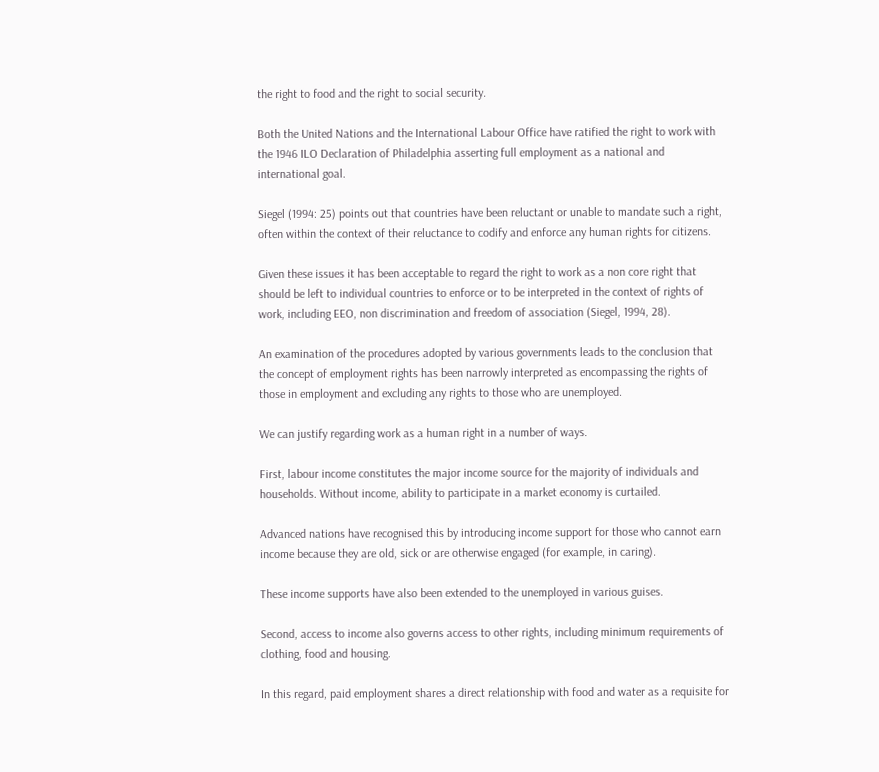the right to food and the right to social security.

Both the United Nations and the International Labour Office have ratified the right to work with the 1946 ILO Declaration of Philadelphia asserting full employment as a national and international goal.

Siegel (1994: 25) points out that countries have been reluctant or unable to mandate such a right, often within the context of their reluctance to codify and enforce any human rights for citizens.

Given these issues it has been acceptable to regard the right to work as a non core right that should be left to individual countries to enforce or to be interpreted in the context of rights of work, including EEO, non discrimination and freedom of association (Siegel, 1994, 28).

An examination of the procedures adopted by various governments leads to the conclusion that the concept of employment rights has been narrowly interpreted as encompassing the rights of those in employment and excluding any rights to those who are unemployed.

We can justify regarding work as a human right in a number of ways.

First, labour income constitutes the major income source for the majority of individuals and households. Without income, ability to participate in a market economy is curtailed.

Advanced nations have recognised this by introducing income support for those who cannot earn income because they are old, sick or are otherwise engaged (for example, in caring).

These income supports have also been extended to the unemployed in various guises.

Second, access to income also governs access to other rights, including minimum requirements of clothing, food and housing.

In this regard, paid employment shares a direct relationship with food and water as a requisite for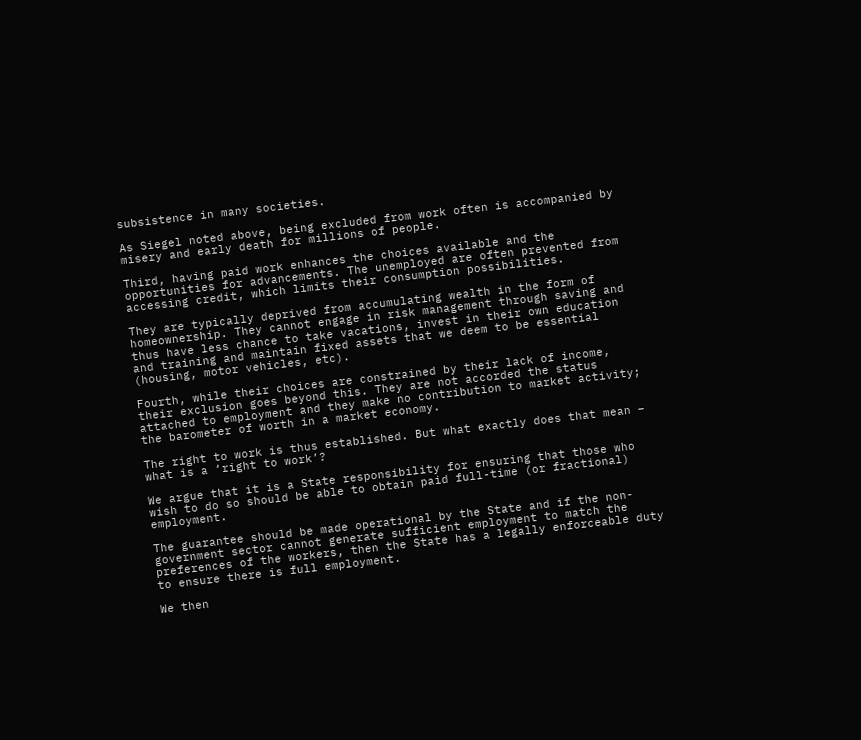subsistence in many societies.

As Siegel noted above, being excluded from work often is accompanied by misery and early death for millions of people.

Third, having paid work enhances the choices available and the opportunities for advancements. The unemployed are often prevented from accessing credit, which limits their consumption possibilities.

They are typically deprived from accumulating wealth in the form of homeownership. They cannot engage in risk management through saving and thus have less chance to take vacations, invest in their own education and training and maintain fixed assets that we deem to be essential (housing, motor vehicles, etc).

Fourth, while their choices are constrained by their lack of income, their exclusion goes beyond this. They are not accorded the status attached to employment and they make no contribution to market activity; the barometer of worth in a market economy.

The right to work is thus established. But what exactly does that mean – what is a ‘right to work’?

We argue that it is a State responsibility for ensuring that those who wish to do so should be able to obtain paid full-time (or fractional) employment.

The guarantee should be made operational by the State and if the non-government sector cannot generate sufficient employment to match the preferences of the workers, then the State has a legally enforceable duty to ensure there is full employment.

We then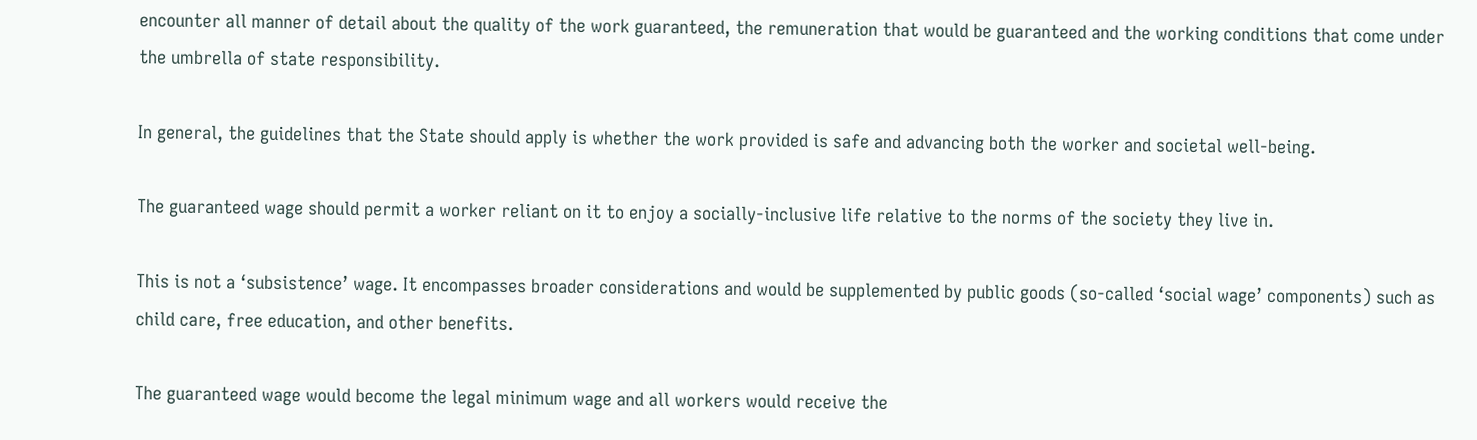encounter all manner of detail about the quality of the work guaranteed, the remuneration that would be guaranteed and the working conditions that come under the umbrella of state responsibility.

In general, the guidelines that the State should apply is whether the work provided is safe and advancing both the worker and societal well-being.

The guaranteed wage should permit a worker reliant on it to enjoy a socially-inclusive life relative to the norms of the society they live in.

This is not a ‘subsistence’ wage. It encompasses broader considerations and would be supplemented by public goods (so-called ‘social wage’ components) such as child care, free education, and other benefits.

The guaranteed wage would become the legal minimum wage and all workers would receive the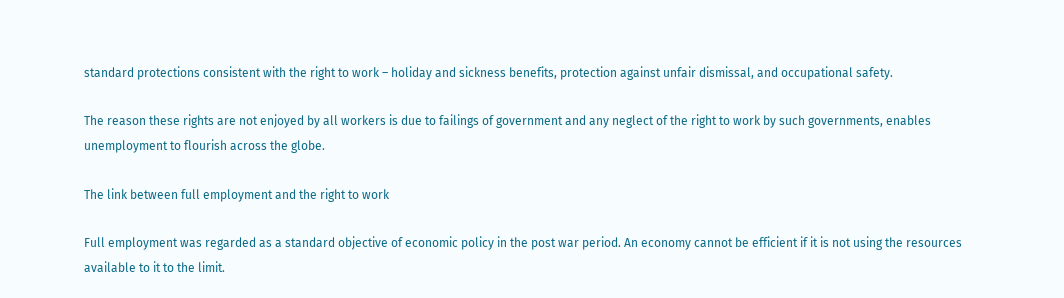standard protections consistent with the right to work – holiday and sickness benefits, protection against unfair dismissal, and occupational safety.

The reason these rights are not enjoyed by all workers is due to failings of government and any neglect of the right to work by such governments, enables unemployment to flourish across the globe.

The link between full employment and the right to work

Full employment was regarded as a standard objective of economic policy in the post war period. An economy cannot be efficient if it is not using the resources available to it to the limit.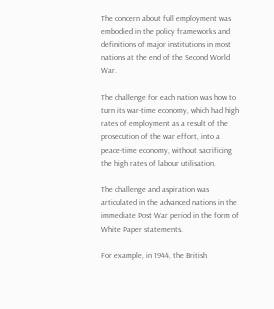The concern about full employment was embodied in the policy frameworks and definitions of major institutions in most nations at the end of the Second World War.

The challenge for each nation was how to turn its war-time economy, which had high rates of employment as a result of the prosecution of the war effort, into a peace-time economy, without sacrificing the high rates of labour utilisation.

The challenge and aspiration was articulated in the advanced nations in the immediate Post War period in the form of White Paper statements.

For example, in 1944, the British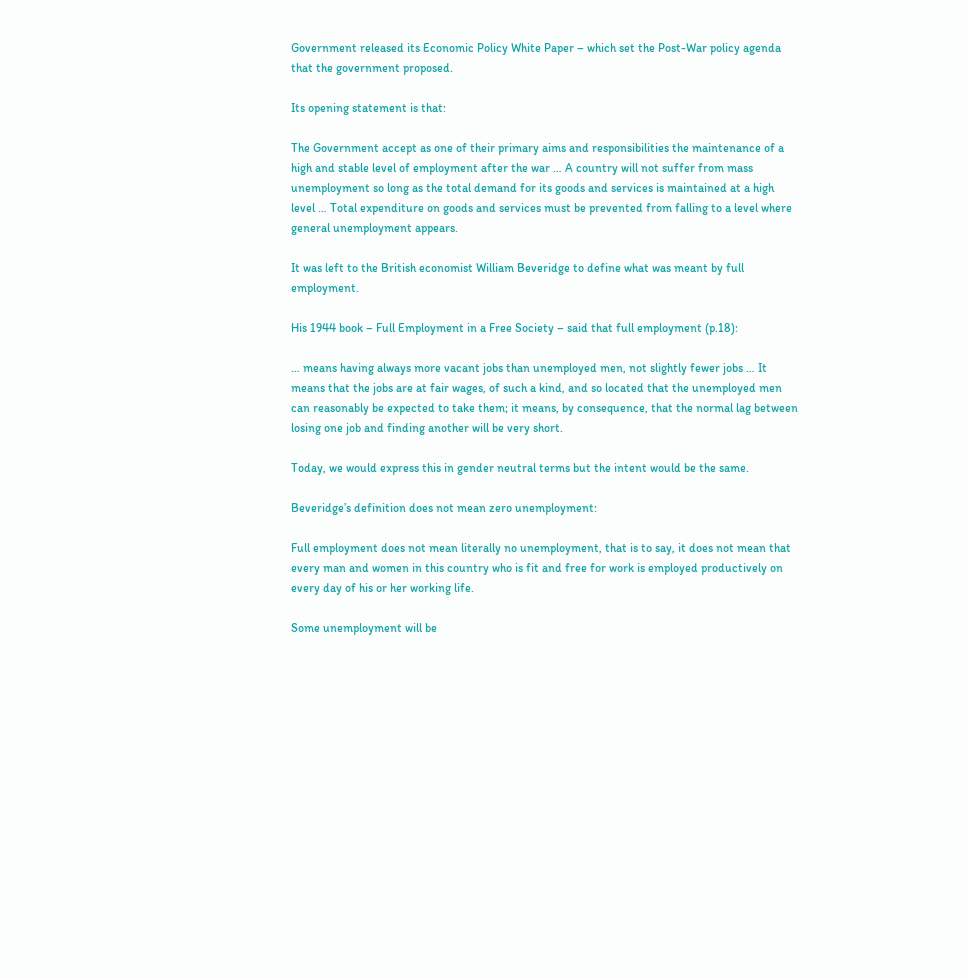Government released its Economic Policy White Paper – which set the Post-War policy agenda that the government proposed.

Its opening statement is that:

The Government accept as one of their primary aims and responsibilities the maintenance of a high and stable level of employment after the war … A country will not suffer from mass unemployment so long as the total demand for its goods and services is maintained at a high level … Total expenditure on goods and services must be prevented from falling to a level where general unemployment appears.

It was left to the British economist William Beveridge to define what was meant by full employment.

His 1944 book – Full Employment in a Free Society – said that full employment (p.18):

… means having always more vacant jobs than unemployed men, not slightly fewer jobs … It means that the jobs are at fair wages, of such a kind, and so located that the unemployed men can reasonably be expected to take them; it means, by consequence, that the normal lag between losing one job and finding another will be very short.

Today, we would express this in gender neutral terms but the intent would be the same.

Beveridge’s definition does not mean zero unemployment:

Full employment does not mean literally no unemployment, that is to say, it does not mean that every man and women in this country who is fit and free for work is employed productively on every day of his or her working life.

Some unemployment will be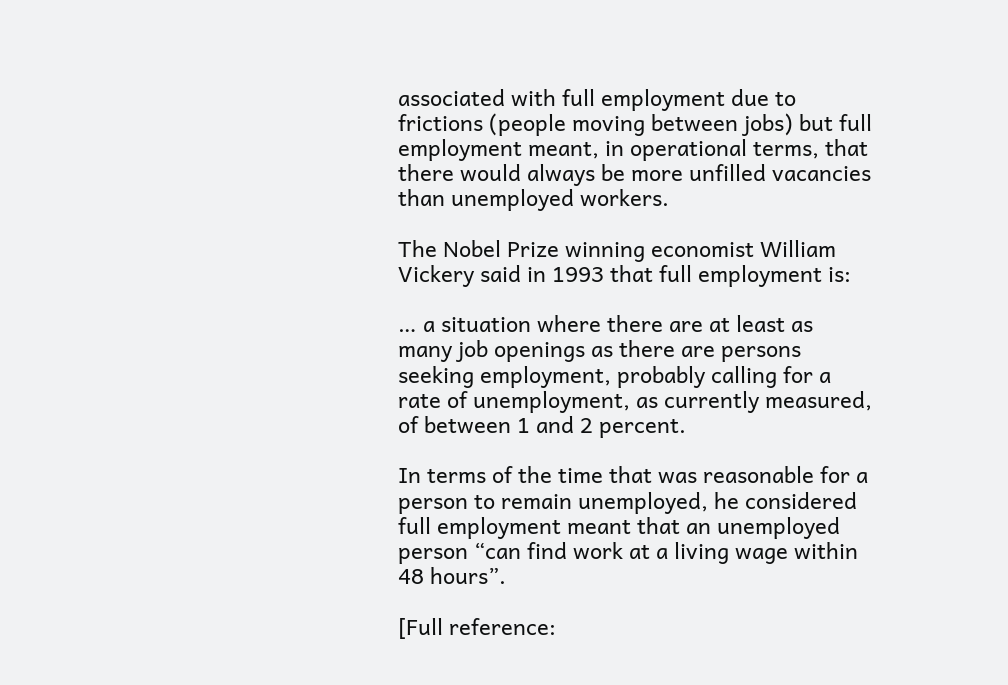associated with full employment due to frictions (people moving between jobs) but full employment meant, in operational terms, that there would always be more unfilled vacancies than unemployed workers.

The Nobel Prize winning economist William Vickery said in 1993 that full employment is:

… a situation where there are at least as many job openings as there are persons seeking employment, probably calling for a rate of unemployment, as currently measured, of between 1 and 2 percent.

In terms of the time that was reasonable for a person to remain unemployed, he considered full employment meant that an unemployed person “can find work at a living wage within 48 hours”.

[Full reference: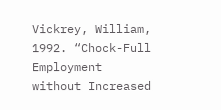Vickrey, William, 1992. “Chock-Full Employment without Increased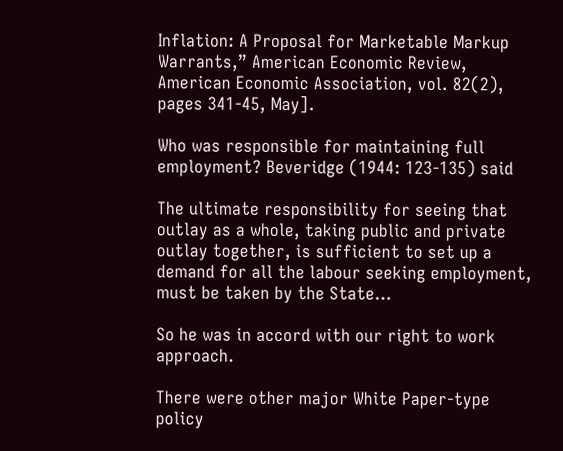Inflation: A Proposal for Marketable Markup Warrants,” American Economic Review, American Economic Association, vol. 82(2), pages 341-45, May].

Who was responsible for maintaining full employment? Beveridge (1944: 123-135) said

The ultimate responsibility for seeing that outlay as a whole, taking public and private outlay together, is sufficient to set up a demand for all the labour seeking employment, must be taken by the State…

So he was in accord with our right to work approach.

There were other major White Paper-type policy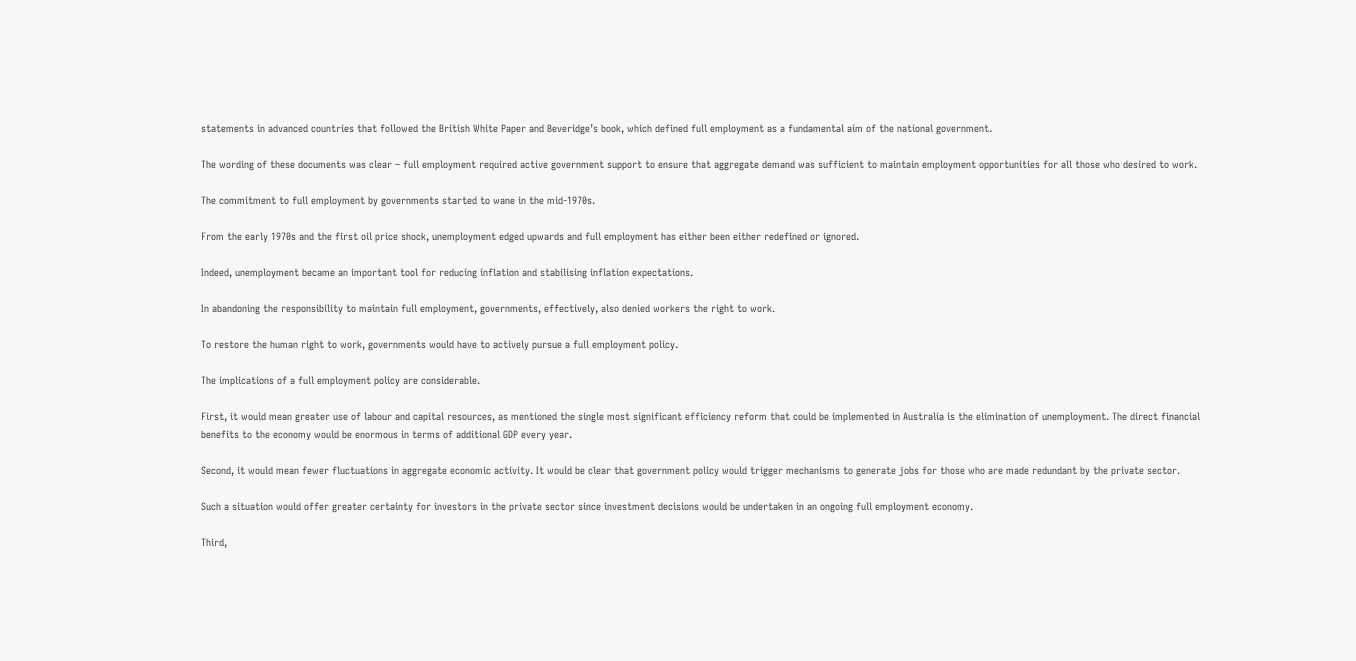statements in advanced countries that followed the British White Paper and Beveridge’s book, which defined full employment as a fundamental aim of the national government.

The wording of these documents was clear – full employment required active government support to ensure that aggregate demand was sufficient to maintain employment opportunities for all those who desired to work.

The commitment to full employment by governments started to wane in the mid-1970s.

From the early 1970s and the first oil price shock, unemployment edged upwards and full employment has either been either redefined or ignored.

Indeed, unemployment became an important tool for reducing inflation and stabilising inflation expectations.

In abandoning the responsibility to maintain full employment, governments, effectively, also denied workers the right to work.

To restore the human right to work, governments would have to actively pursue a full employment policy.

The implications of a full employment policy are considerable.

First, it would mean greater use of labour and capital resources, as mentioned the single most significant efficiency reform that could be implemented in Australia is the elimination of unemployment. The direct financial benefits to the economy would be enormous in terms of additional GDP every year.

Second, it would mean fewer fluctuations in aggregate economic activity. It would be clear that government policy would trigger mechanisms to generate jobs for those who are made redundant by the private sector.

Such a situation would offer greater certainty for investors in the private sector since investment decisions would be undertaken in an ongoing full employment economy.

Third,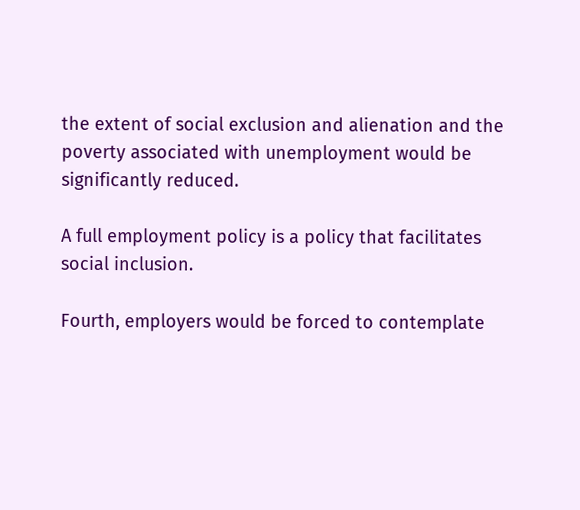the extent of social exclusion and alienation and the poverty associated with unemployment would be significantly reduced.

A full employment policy is a policy that facilitates social inclusion.

Fourth, employers would be forced to contemplate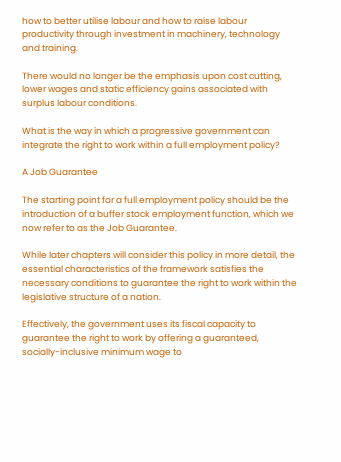how to better utilise labour and how to raise labour productivity through investment in machinery, technology and training.

There would no longer be the emphasis upon cost cutting, lower wages and static efficiency gains associated with surplus labour conditions.

What is the way in which a progressive government can integrate the right to work within a full employment policy?

A Job Guarantee

The starting point for a full employment policy should be the introduction of a buffer stock employment function, which we now refer to as the Job Guarantee.

While later chapters will consider this policy in more detail, the essential characteristics of the framework satisfies the necessary conditions to guarantee the right to work within the legislative structure of a nation.

Effectively, the government uses its fiscal capacity to guarantee the right to work by offering a guaranteed, socially-inclusive minimum wage to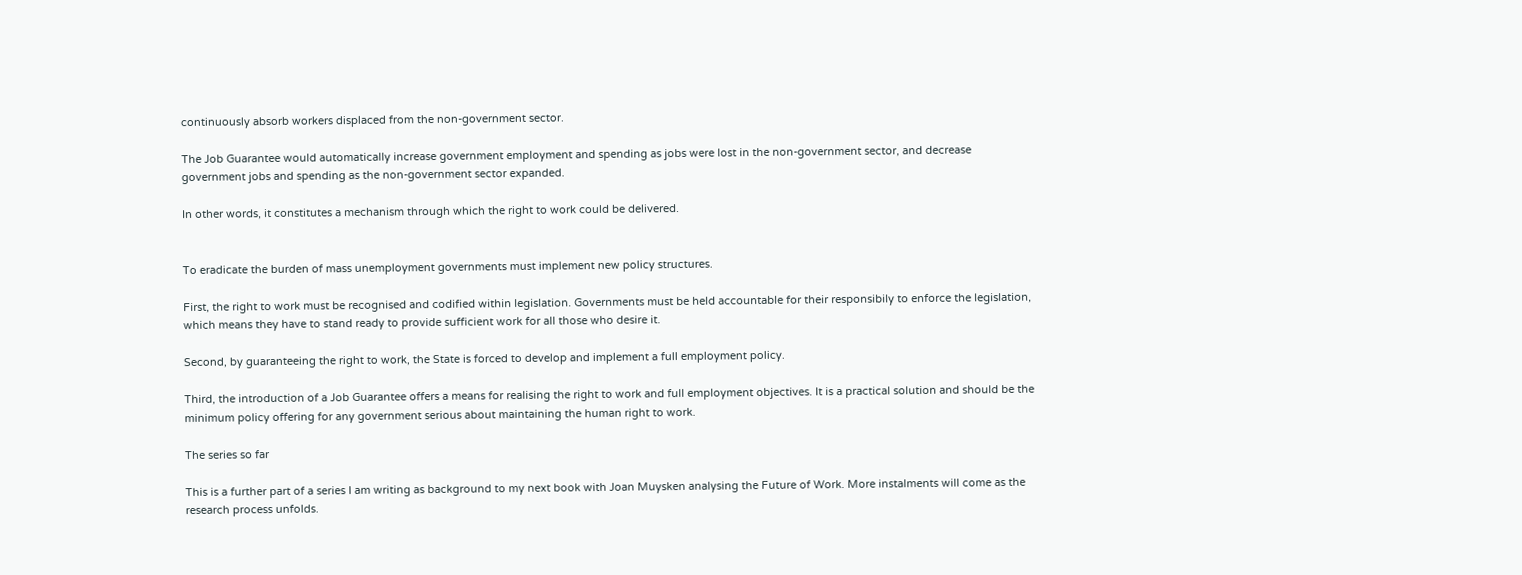continuously absorb workers displaced from the non-government sector.

The Job Guarantee would automatically increase government employment and spending as jobs were lost in the non-government sector, and decrease government jobs and spending as the non-government sector expanded.

In other words, it constitutes a mechanism through which the right to work could be delivered.


To eradicate the burden of mass unemployment governments must implement new policy structures.

First, the right to work must be recognised and codified within legislation. Governments must be held accountable for their responsibily to enforce the legislation, which means they have to stand ready to provide sufficient work for all those who desire it.

Second, by guaranteeing the right to work, the State is forced to develop and implement a full employment policy.

Third, the introduction of a Job Guarantee offers a means for realising the right to work and full employment objectives. It is a practical solution and should be the minimum policy offering for any government serious about maintaining the human right to work.

The series so far

This is a further part of a series I am writing as background to my next book with Joan Muysken analysing the Future of Work. More instalments will come as the research process unfolds.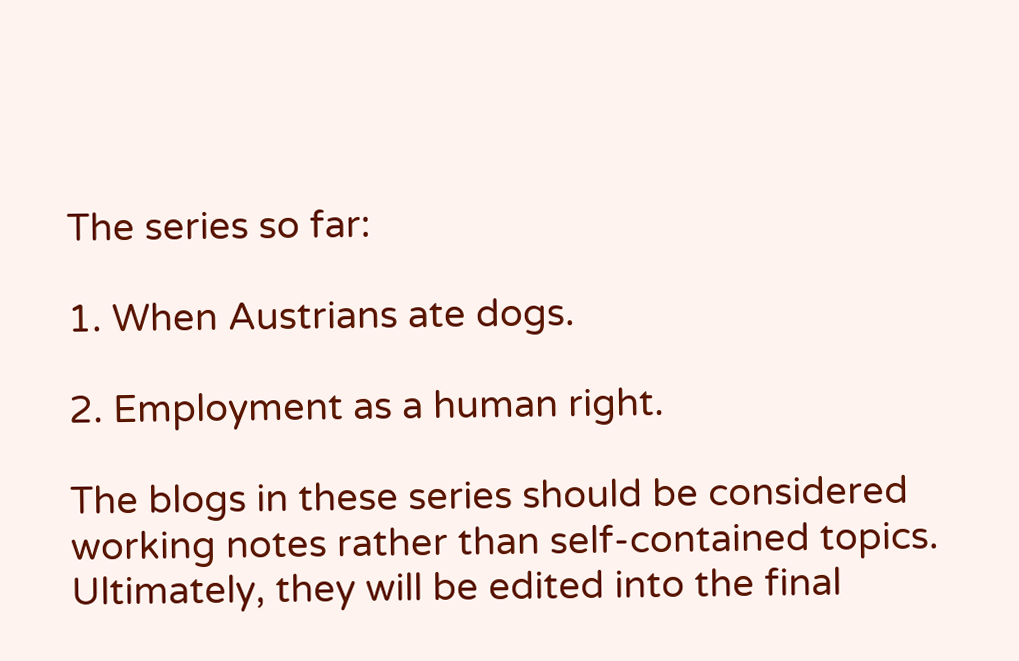The series so far:

1. When Austrians ate dogs.

2. Employment as a human right.

The blogs in these series should be considered working notes rather than self-contained topics. Ultimately, they will be edited into the final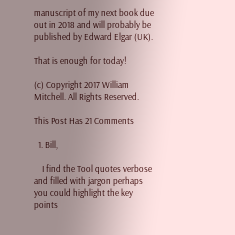manuscript of my next book due out in 2018 and will probably be published by Edward Elgar (UK).

That is enough for today!

(c) Copyright 2017 William Mitchell. All Rights Reserved.

This Post Has 21 Comments

  1. Bill,

    I find the Tool quotes verbose and filled with jargon perhaps you could highlight the key points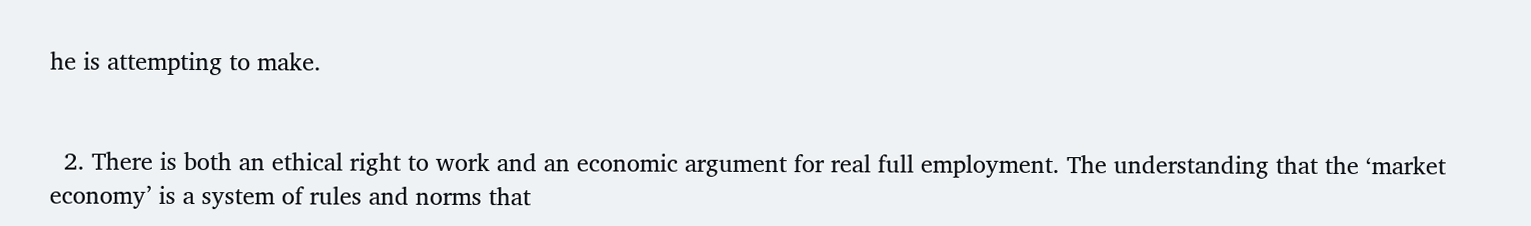he is attempting to make.


  2. There is both an ethical right to work and an economic argument for real full employment. The understanding that the ‘market economy’ is a system of rules and norms that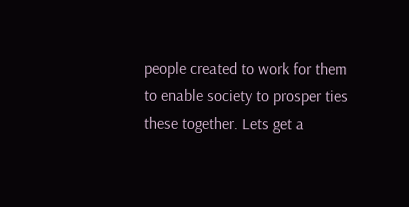people created to work for them to enable society to prosper ties these together. Lets get a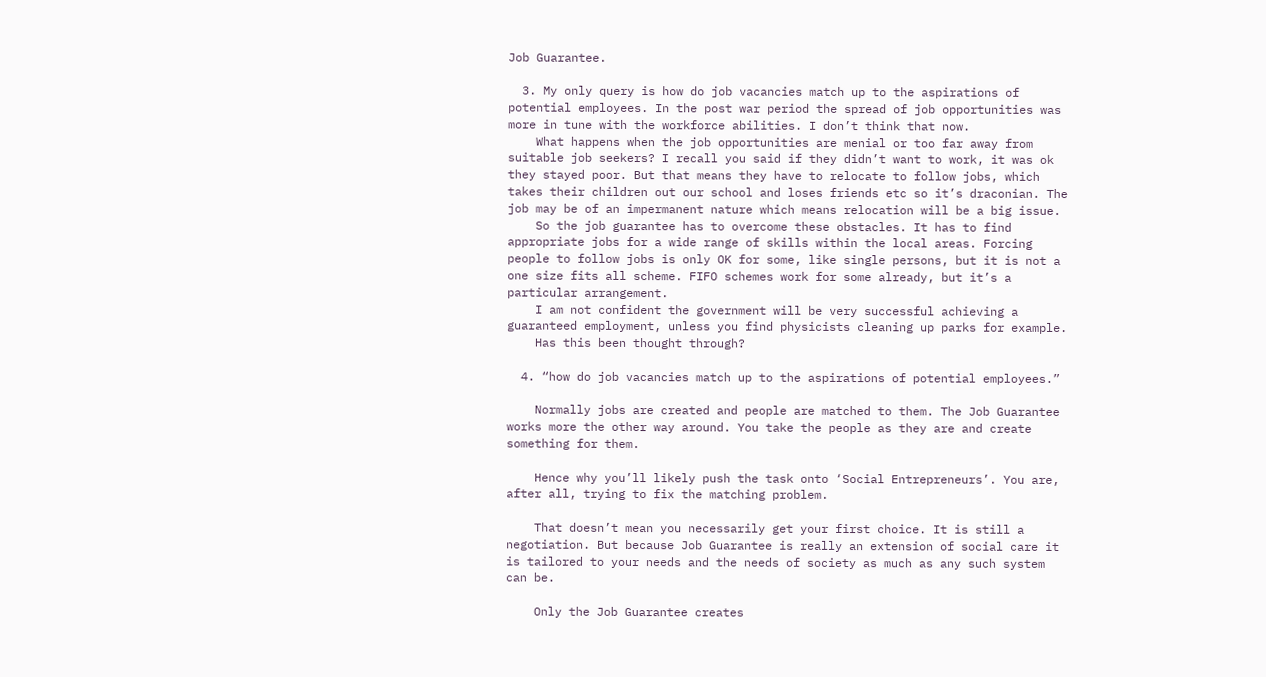Job Guarantee.

  3. My only query is how do job vacancies match up to the aspirations of potential employees. In the post war period the spread of job opportunities was more in tune with the workforce abilities. I don’t think that now.
    What happens when the job opportunities are menial or too far away from suitable job seekers? I recall you said if they didn’t want to work, it was ok they stayed poor. But that means they have to relocate to follow jobs, which takes their children out our school and loses friends etc so it’s draconian. The job may be of an impermanent nature which means relocation will be a big issue.
    So the job guarantee has to overcome these obstacles. It has to find appropriate jobs for a wide range of skills within the local areas. Forcing people to follow jobs is only OK for some, like single persons, but it is not a one size fits all scheme. FIFO schemes work for some already, but it’s a particular arrangement.
    I am not confident the government will be very successful achieving a guaranteed employment, unless you find physicists cleaning up parks for example.
    Has this been thought through?

  4. “how do job vacancies match up to the aspirations of potential employees.”

    Normally jobs are created and people are matched to them. The Job Guarantee works more the other way around. You take the people as they are and create something for them.

    Hence why you’ll likely push the task onto ‘Social Entrepreneurs’. You are, after all, trying to fix the matching problem.

    That doesn’t mean you necessarily get your first choice. It is still a negotiation. But because Job Guarantee is really an extension of social care it is tailored to your needs and the needs of society as much as any such system can be.

    Only the Job Guarantee creates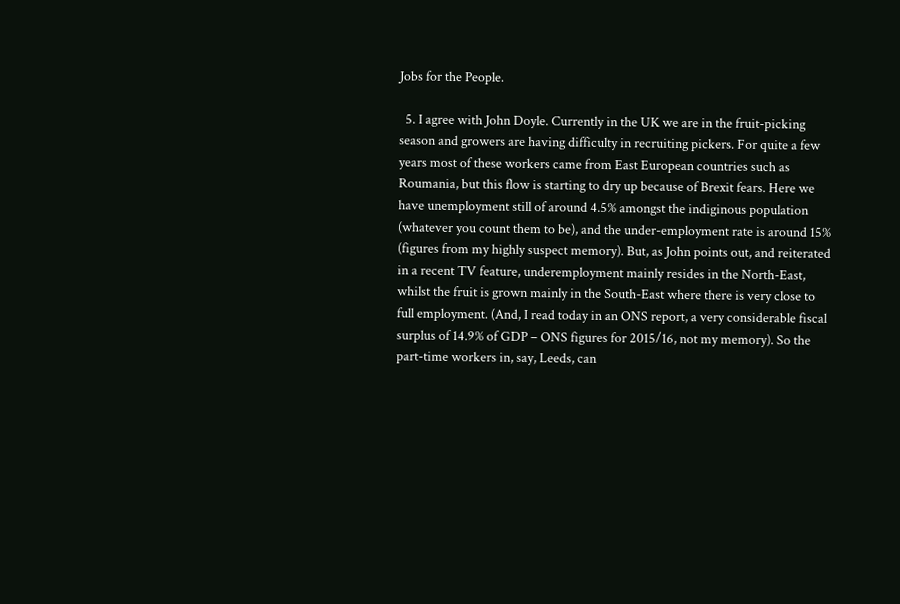Jobs for the People.

  5. I agree with John Doyle. Currently in the UK we are in the fruit-picking season and growers are having difficulty in recruiting pickers. For quite a few years most of these workers came from East European countries such as Roumania, but this flow is starting to dry up because of Brexit fears. Here we have unemployment still of around 4.5% amongst the indiginous population (whatever you count them to be), and the under-employment rate is around 15% (figures from my highly suspect memory). But, as John points out, and reiterated in a recent TV feature, underemployment mainly resides in the North-East, whilst the fruit is grown mainly in the South-East where there is very close to full employment. (And, I read today in an ONS report, a very considerable fiscal surplus of 14.9% of GDP – ONS figures for 2015/16, not my memory). So the part-time workers in, say, Leeds, can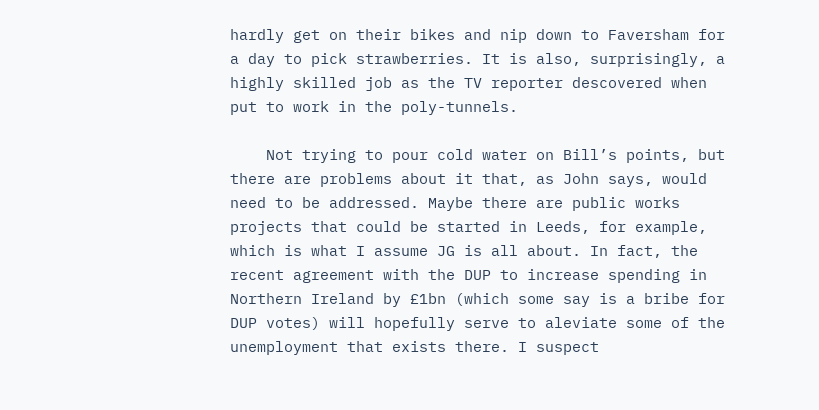hardly get on their bikes and nip down to Faversham for a day to pick strawberries. It is also, surprisingly, a highly skilled job as the TV reporter descovered when put to work in the poly-tunnels.

    Not trying to pour cold water on Bill’s points, but there are problems about it that, as John says, would need to be addressed. Maybe there are public works projects that could be started in Leeds, for example, which is what I assume JG is all about. In fact, the recent agreement with the DUP to increase spending in Northern Ireland by £1bn (which some say is a bribe for DUP votes) will hopefully serve to aleviate some of the unemployment that exists there. I suspect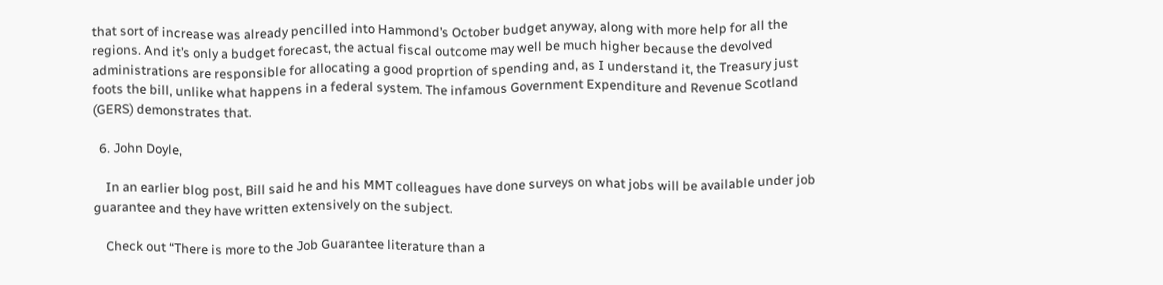that sort of increase was already pencilled into Hammond’s October budget anyway, along with more help for all the regions. And it’s only a budget forecast, the actual fiscal outcome may well be much higher because the devolved administrations are responsible for allocating a good proprtion of spending and, as I understand it, the Treasury just foots the bill, unlike what happens in a federal system. The infamous Government Expenditure and Revenue Scotland (GERS) demonstrates that.

  6. John Doyle,

    In an earlier blog post, Bill said he and his MMT colleagues have done surveys on what jobs will be available under job guarantee and they have written extensively on the subject.

    Check out “There is more to the Job Guarantee literature than a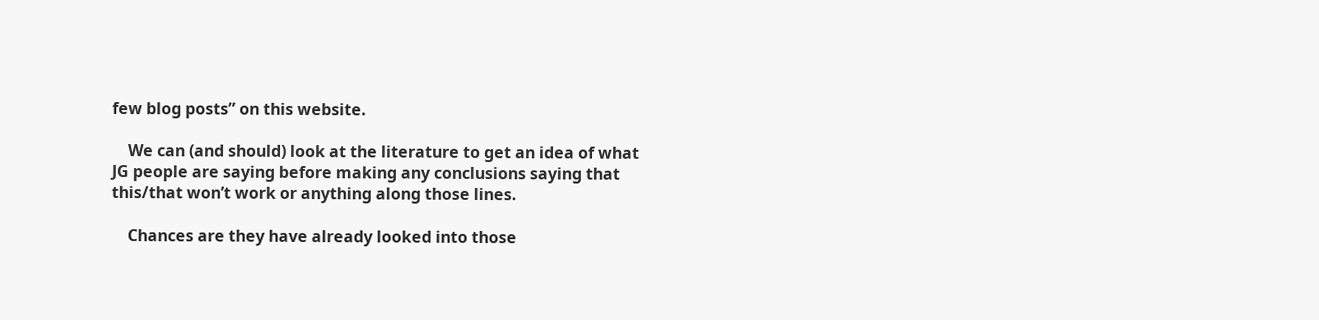few blog posts” on this website.

    We can (and should) look at the literature to get an idea of what JG people are saying before making any conclusions saying that this/that won’t work or anything along those lines.

    Chances are they have already looked into those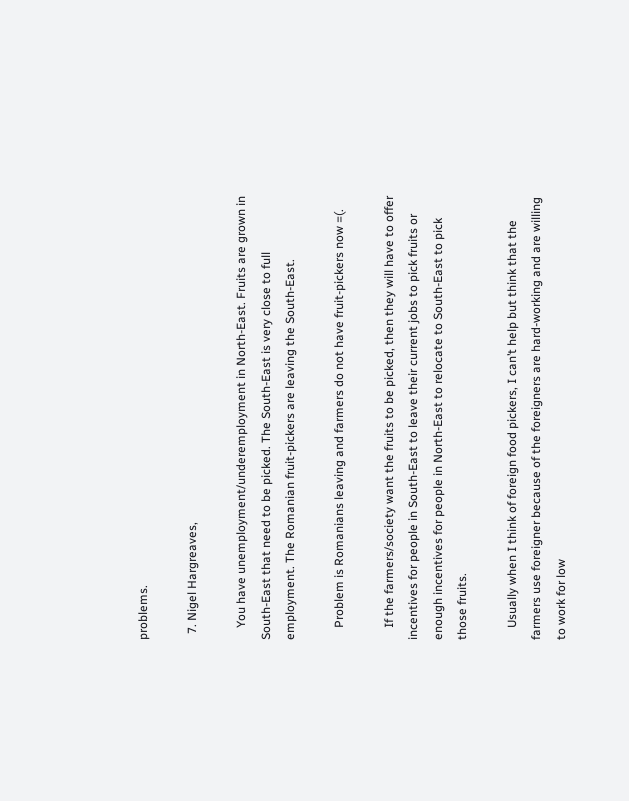problems.

  7. Nigel Hargreaves,

    You have unemployment/underemployment in North-East. Fruits are grown in South-East that need to be picked. The South-East is very close to full employment. The Romanian fruit-pickers are leaving the South-East.

    Problem is Romanians leaving and farmers do not have fruit-pickers now =(.

    If the farmers/society want the fruits to be picked, then they will have to offer incentives for people in South-East to leave their current jobs to pick fruits or enough incentives for people in North-East to relocate to South-East to pick those fruits.

    Usually when I think of foreign food pickers, I can’t help but think that the farmers use foreigner because of the foreigners are hard-working and are willing to work for low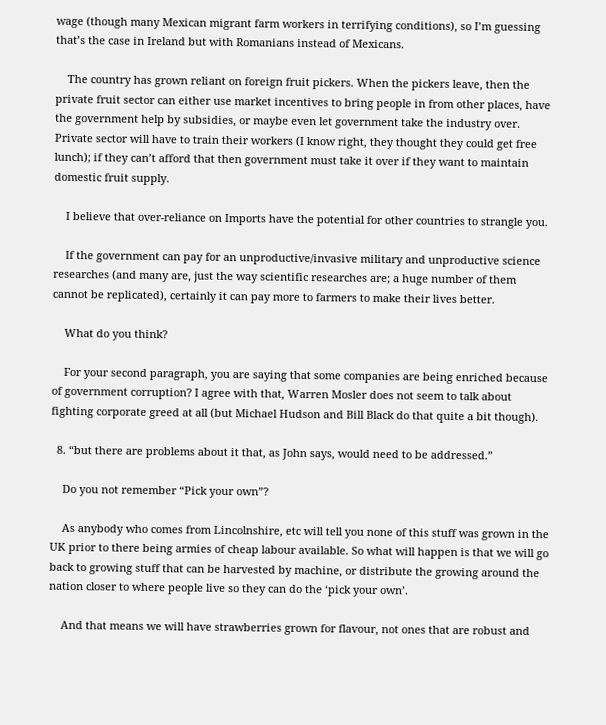wage (though many Mexican migrant farm workers in terrifying conditions), so I’m guessing that’s the case in Ireland but with Romanians instead of Mexicans.

    The country has grown reliant on foreign fruit pickers. When the pickers leave, then the private fruit sector can either use market incentives to bring people in from other places, have the government help by subsidies, or maybe even let government take the industry over. Private sector will have to train their workers (I know right, they thought they could get free lunch); if they can’t afford that then government must take it over if they want to maintain domestic fruit supply.

    I believe that over-reliance on Imports have the potential for other countries to strangle you.

    If the government can pay for an unproductive/invasive military and unproductive science researches (and many are, just the way scientific researches are; a huge number of them cannot be replicated), certainly it can pay more to farmers to make their lives better.

    What do you think?

    For your second paragraph, you are saying that some companies are being enriched because of government corruption? I agree with that, Warren Mosler does not seem to talk about fighting corporate greed at all (but Michael Hudson and Bill Black do that quite a bit though).

  8. “but there are problems about it that, as John says, would need to be addressed.”

    Do you not remember “Pick your own”?

    As anybody who comes from Lincolnshire, etc will tell you none of this stuff was grown in the UK prior to there being armies of cheap labour available. So what will happen is that we will go back to growing stuff that can be harvested by machine, or distribute the growing around the nation closer to where people live so they can do the ‘pick your own’.

    And that means we will have strawberries grown for flavour, not ones that are robust and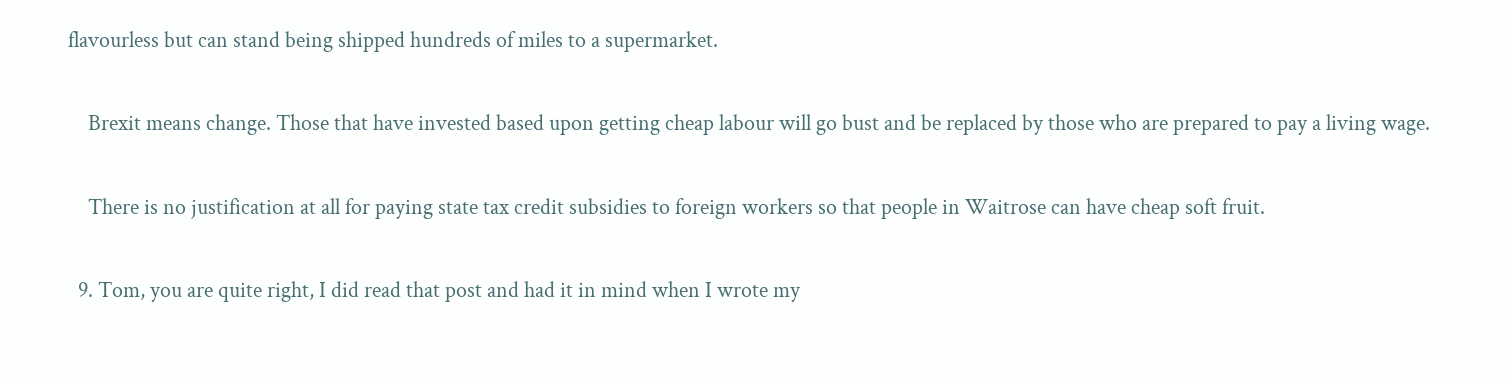flavourless but can stand being shipped hundreds of miles to a supermarket.

    Brexit means change. Those that have invested based upon getting cheap labour will go bust and be replaced by those who are prepared to pay a living wage.

    There is no justification at all for paying state tax credit subsidies to foreign workers so that people in Waitrose can have cheap soft fruit.

  9. Tom, you are quite right, I did read that post and had it in mind when I wrote my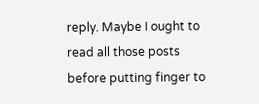reply. Maybe I ought to read all those posts before putting finger to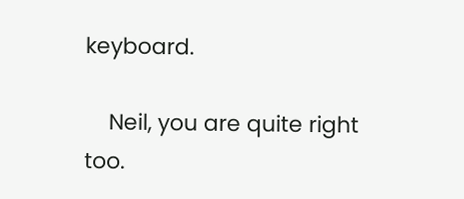keyboard.

    Neil, you are quite right too.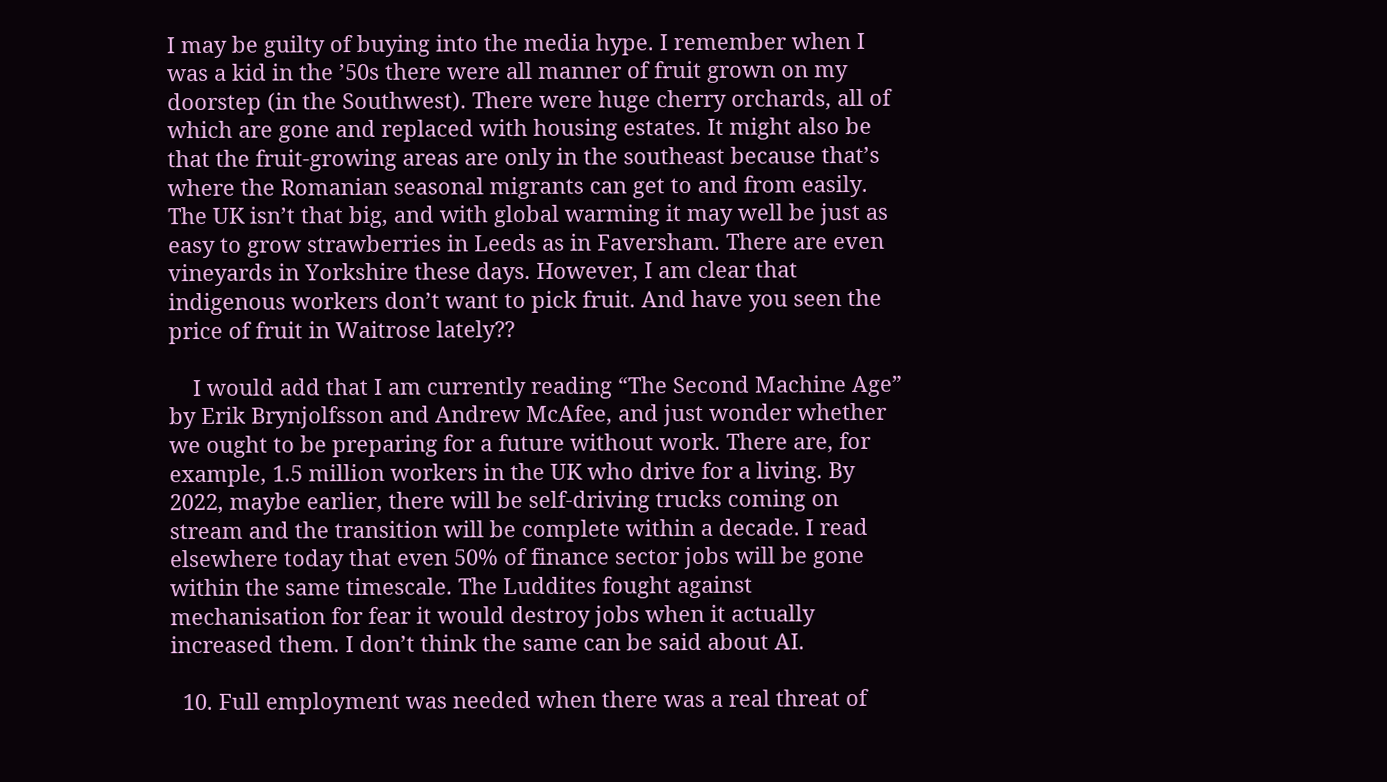I may be guilty of buying into the media hype. I remember when I was a kid in the ’50s there were all manner of fruit grown on my doorstep (in the Southwest). There were huge cherry orchards, all of which are gone and replaced with housing estates. It might also be that the fruit-growing areas are only in the southeast because that’s where the Romanian seasonal migrants can get to and from easily. The UK isn’t that big, and with global warming it may well be just as easy to grow strawberries in Leeds as in Faversham. There are even vineyards in Yorkshire these days. However, I am clear that indigenous workers don’t want to pick fruit. And have you seen the price of fruit in Waitrose lately??

    I would add that I am currently reading “The Second Machine Age” by Erik Brynjolfsson and Andrew McAfee, and just wonder whether we ought to be preparing for a future without work. There are, for example, 1.5 million workers in the UK who drive for a living. By 2022, maybe earlier, there will be self-driving trucks coming on stream and the transition will be complete within a decade. I read elsewhere today that even 50% of finance sector jobs will be gone within the same timescale. The Luddites fought against mechanisation for fear it would destroy jobs when it actually increased them. I don’t think the same can be said about AI.

  10. Full employment was needed when there was a real threat of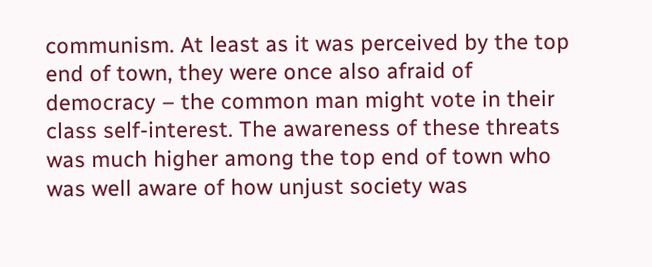communism. At least as it was perceived by the top end of town, they were once also afraid of democracy – the common man might vote in their class self-interest. The awareness of these threats was much higher among the top end of town who was well aware of how unjust society was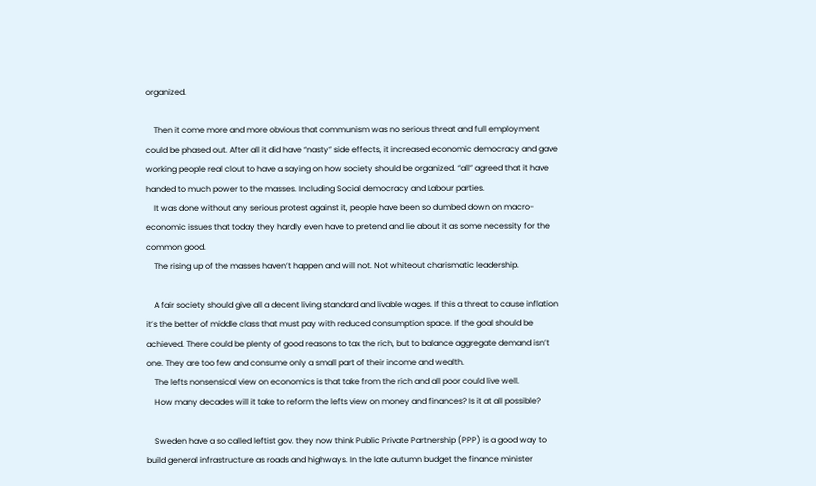organized.

    Then it come more and more obvious that communism was no serious threat and full employment could be phased out. After all it did have “nasty” side effects, it increased economic democracy and gave working people real clout to have a saying on how society should be organized. “all” agreed that it have handed to much power to the masses. Including Social democracy and Labour parties.
    It was done without any serious protest against it, people have been so dumbed down on macro-economic issues that today they hardly even have to pretend and lie about it as some necessity for the common good.
    The rising up of the masses haven’t happen and will not. Not whiteout charismatic leadership.

    A fair society should give all a decent living standard and livable wages. If this a threat to cause inflation it’s the better of middle class that must pay with reduced consumption space. If the goal should be achieved. There could be plenty of good reasons to tax the rich, but to balance aggregate demand isn’t one. They are too few and consume only a small part of their income and wealth.
    The lefts nonsensical view on economics is that take from the rich and all poor could live well.
    How many decades will it take to reform the lefts view on money and finances? Is it at all possible?

    Sweden have a so called leftist gov. they now think Public Private Partnership (PPP) is a good way to build general infrastructure as roads and highways. In the late autumn budget the finance minister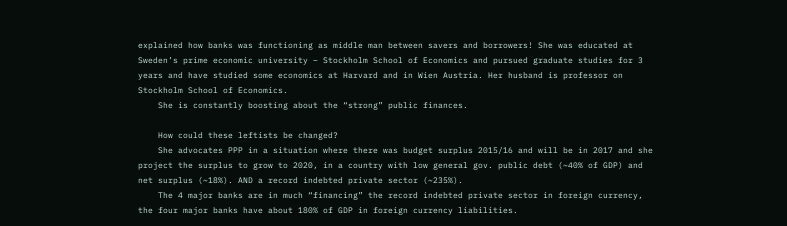explained how banks was functioning as middle man between savers and borrowers! She was educated at Sweden’s prime economic university – Stockholm School of Economics and pursued graduate studies for 3 years and have studied some economics at Harvard and in Wien Austria. Her husband is professor on Stockholm School of Economics.
    She is constantly boosting about the “strong” public finances.

    How could these leftists be changed?
    She advocates PPP in a situation where there was budget surplus 2015/16 and will be in 2017 and she project the surplus to grow to 2020, in a country with low general gov. public debt (~40% of GDP) and net surplus (~18%). AND a record indebted private sector (~235%).
    The 4 major banks are in much “financing” the record indebted private sector in foreign currency, the four major banks have about 180% of GDP in foreign currency liabilities.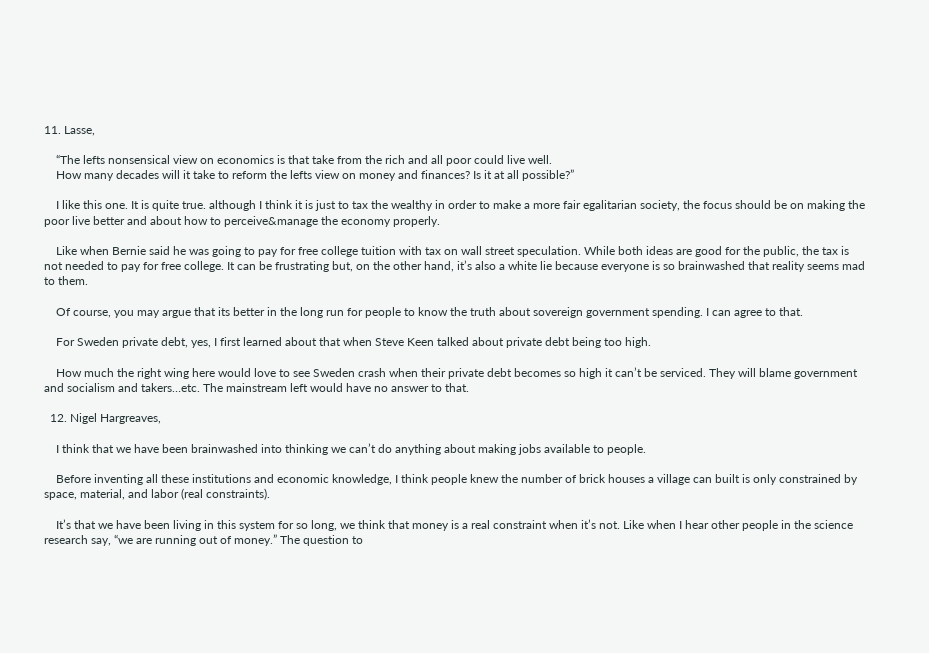11. Lasse,

    “The lefts nonsensical view on economics is that take from the rich and all poor could live well.
    How many decades will it take to reform the lefts view on money and finances? Is it at all possible?”

    I like this one. It is quite true. although I think it is just to tax the wealthy in order to make a more fair egalitarian society, the focus should be on making the poor live better and about how to perceive&manage the economy properly.

    Like when Bernie said he was going to pay for free college tuition with tax on wall street speculation. While both ideas are good for the public, the tax is not needed to pay for free college. It can be frustrating but, on the other hand, it’s also a white lie because everyone is so brainwashed that reality seems mad to them.

    Of course, you may argue that its better in the long run for people to know the truth about sovereign government spending. I can agree to that.

    For Sweden private debt, yes, I first learned about that when Steve Keen talked about private debt being too high.

    How much the right wing here would love to see Sweden crash when their private debt becomes so high it can’t be serviced. They will blame government and socialism and takers…etc. The mainstream left would have no answer to that.

  12. Nigel Hargreaves,

    I think that we have been brainwashed into thinking we can’t do anything about making jobs available to people.

    Before inventing all these institutions and economic knowledge, I think people knew the number of brick houses a village can built is only constrained by space, material, and labor (real constraints).

    It’s that we have been living in this system for so long, we think that money is a real constraint when it’s not. Like when I hear other people in the science research say, “we are running out of money.” The question to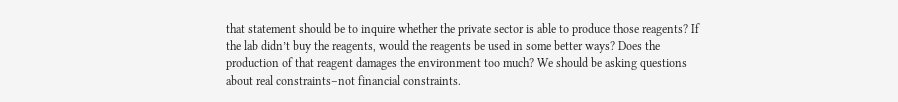that statement should be to inquire whether the private sector is able to produce those reagents? If the lab didn’t buy the reagents, would the reagents be used in some better ways? Does the production of that reagent damages the environment too much? We should be asking questions about real constraints–not financial constraints.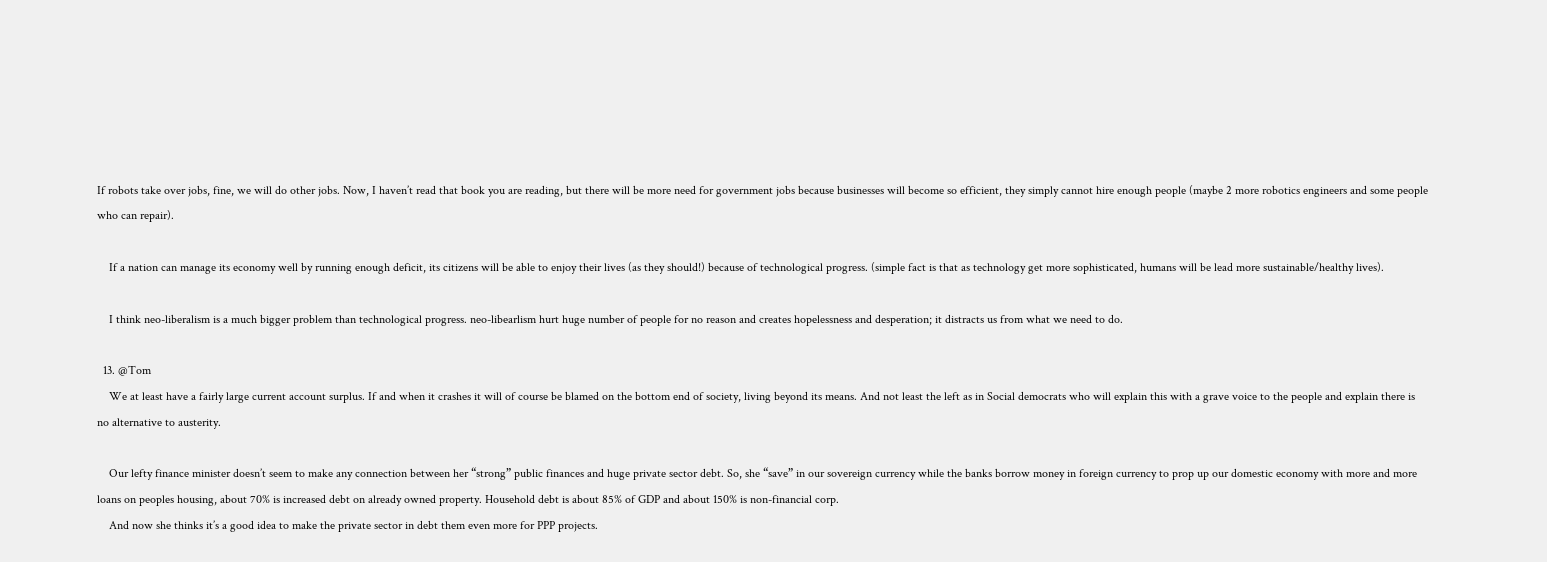If robots take over jobs, fine, we will do other jobs. Now, I haven’t read that book you are reading, but there will be more need for government jobs because businesses will become so efficient, they simply cannot hire enough people (maybe 2 more robotics engineers and some people who can repair).

    If a nation can manage its economy well by running enough deficit, its citizens will be able to enjoy their lives (as they should!) because of technological progress. (simple fact is that as technology get more sophisticated, humans will be lead more sustainable/healthy lives).

    I think neo-liberalism is a much bigger problem than technological progress. neo-libearlism hurt huge number of people for no reason and creates hopelessness and desperation; it distracts us from what we need to do.

  13. @Tom
    We at least have a fairly large current account surplus. If and when it crashes it will of course be blamed on the bottom end of society, living beyond its means. And not least the left as in Social democrats who will explain this with a grave voice to the people and explain there is no alternative to austerity.

    Our lefty finance minister doesn’t seem to make any connection between her “strong” public finances and huge private sector debt. So, she “save” in our sovereign currency while the banks borrow money in foreign currency to prop up our domestic economy with more and more loans on peoples housing, about 70% is increased debt on already owned property. Household debt is about 85% of GDP and about 150% is non-financial corp.
    And now she thinks it’s a good idea to make the private sector in debt them even more for PPP projects.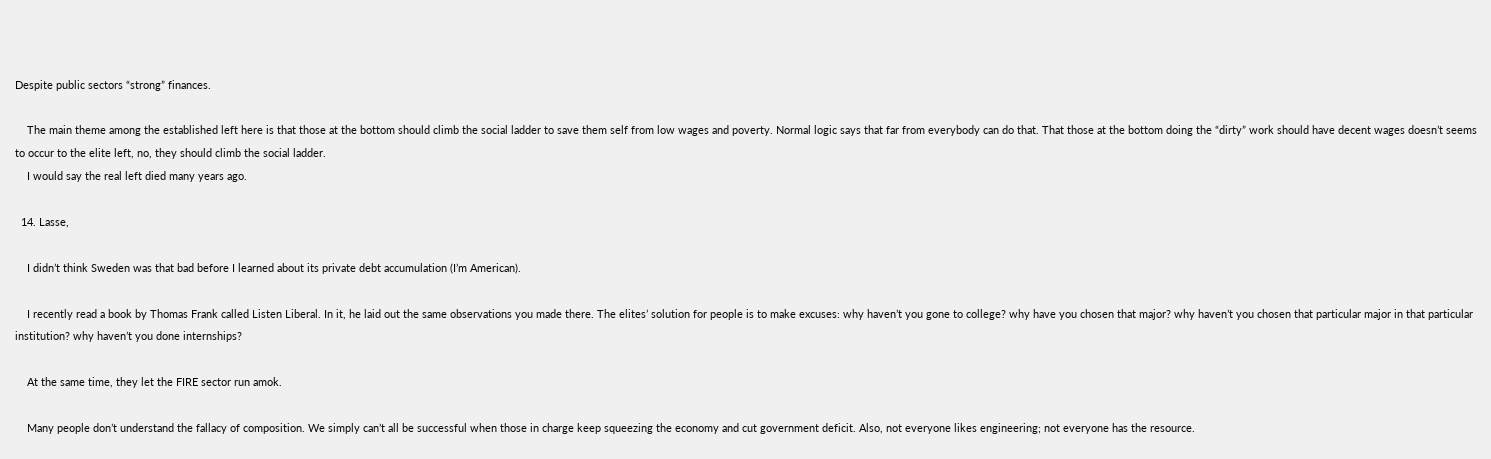Despite public sectors “strong” finances.

    The main theme among the established left here is that those at the bottom should climb the social ladder to save them self from low wages and poverty. Normal logic says that far from everybody can do that. That those at the bottom doing the “dirty” work should have decent wages doesn’t seems to occur to the elite left, no, they should climb the social ladder.
    I would say the real left died many years ago.

  14. Lasse,

    I didn’t think Sweden was that bad before I learned about its private debt accumulation (I’m American).

    I recently read a book by Thomas Frank called Listen Liberal. In it, he laid out the same observations you made there. The elites’ solution for people is to make excuses: why haven’t you gone to college? why have you chosen that major? why haven’t you chosen that particular major in that particular institution? why haven’t you done internships?

    At the same time, they let the FIRE sector run amok.

    Many people don’t understand the fallacy of composition. We simply can’t all be successful when those in charge keep squeezing the economy and cut government deficit. Also, not everyone likes engineering; not everyone has the resource.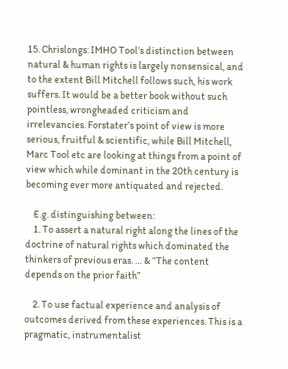15. Chrislongs: IMHO Tool’s distinction between natural & human rights is largely nonsensical, and to the extent Bill Mitchell follows such, his work suffers. It would be a better book without such pointless, wrongheaded criticism and irrelevancies. Forstater’s point of view is more serious, fruitful & scientific, while Bill Mitchell, Marc Tool etc are looking at things from a point of view which while dominant in the 20th century is becoming ever more antiquated and rejected.

    E.g. distinguishing between:
    1. To assert a natural right along the lines of the doctrine of natural rights which dominated the thinkers of previous eras. … & “The content depends on the prior faith”

    2. To use factual experience and analysis of outcomes derived from these experiences. This is a pragmatic, instrumentalist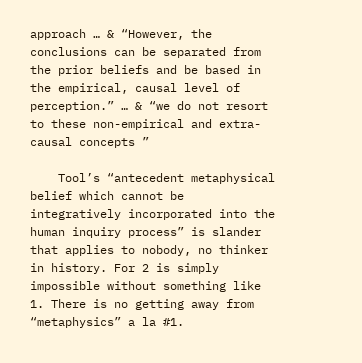approach … & “However, the conclusions can be separated from the prior beliefs and be based in the empirical, causal level of perception.” … & “we do not resort to these non-empirical and extra-causal concepts ”

    Tool’s “antecedent metaphysical belief which cannot be integratively incorporated into the human inquiry process” is slander that applies to nobody, no thinker in history. For 2 is simply impossible without something like 1. There is no getting away from “metaphysics” a la #1.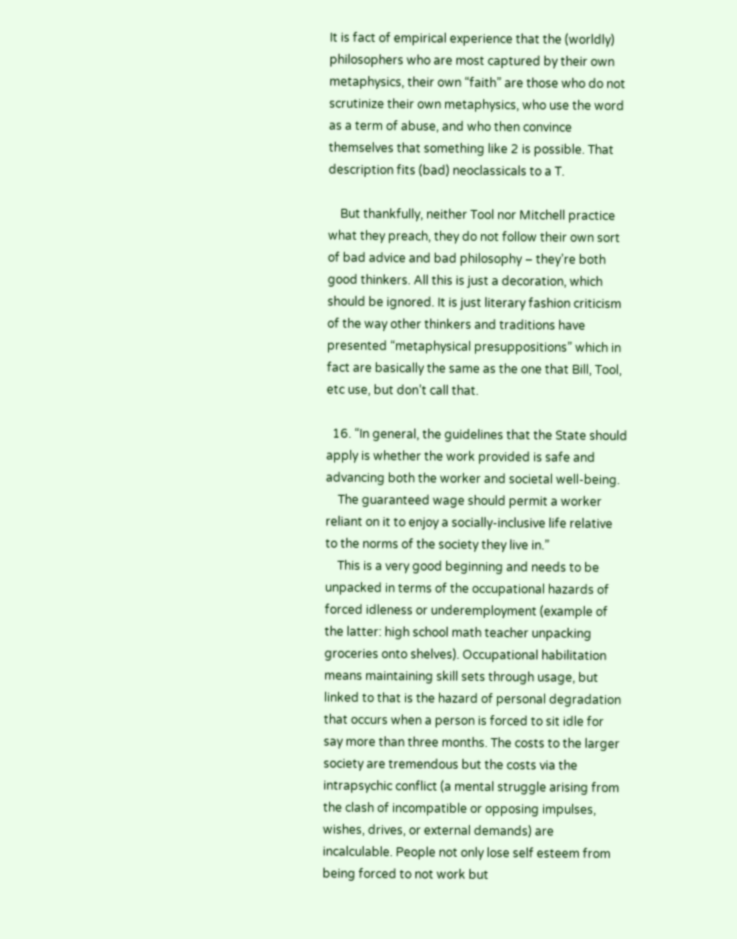It is fact of empirical experience that the (worldly) philosophers who are most captured by their own metaphysics, their own “faith” are those who do not scrutinize their own metaphysics, who use the word as a term of abuse, and who then convince themselves that something like 2 is possible. That description fits (bad) neoclassicals to a T.

    But thankfully, neither Tool nor Mitchell practice what they preach, they do not follow their own sort of bad advice and bad philosophy – they’re both good thinkers. All this is just a decoration, which should be ignored. It is just literary fashion criticism of the way other thinkers and traditions have presented “metaphysical presuppositions” which in fact are basically the same as the one that Bill, Tool, etc use, but don’t call that.

  16. “In general, the guidelines that the State should apply is whether the work provided is safe and advancing both the worker and societal well-being.
    The guaranteed wage should permit a worker reliant on it to enjoy a socially-inclusive life relative to the norms of the society they live in.”
    This is a very good beginning and needs to be unpacked in terms of the occupational hazards of forced idleness or underemployment (example of the latter: high school math teacher unpacking groceries onto shelves). Occupational habilitation means maintaining skill sets through usage, but linked to that is the hazard of personal degradation that occurs when a person is forced to sit idle for say more than three months. The costs to the larger society are tremendous but the costs via the intrapsychic conflict (a mental struggle arising from the clash of incompatible or opposing impulses, wishes, drives, or external demands) are incalculable. People not only lose self esteem from being forced to not work but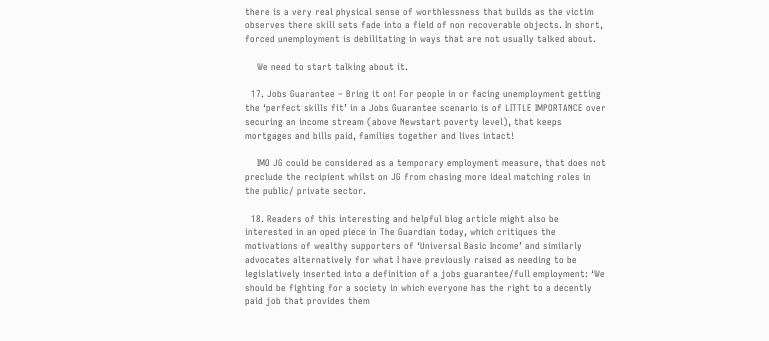there is a very real physical sense of worthlessness that builds as the victim observes there skill sets fade into a field of non recoverable objects. In short, forced unemployment is debilitating in ways that are not usually talked about.

    We need to start talking about it.

  17. Jobs Guarantee – Bring it on! For people in or facing unemployment getting the ‘perfect skills fit’ in a Jobs Guarantee scenario is of LITTLE IMPORTANCE over securing an income stream (above Newstart poverty level), that keeps mortgages and bills paid, families together and lives intact!

    IMO JG could be considered as a temporary employment measure, that does not preclude the recipient whilst on JG from chasing more ideal matching roles in the public/ private sector.

  18. Readers of this interesting and helpful blog article might also be interested in an oped piece in The Guardian today, which critiques the motivations of wealthy supporters of ‘Universal Basic Income’ and similarly advocates alternatively for what I have previously raised as needing to be legislatively inserted into a definition of a jobs guarantee/full employment: ‘We should be fighting for a society in which everyone has the right to a decently paid job that provides them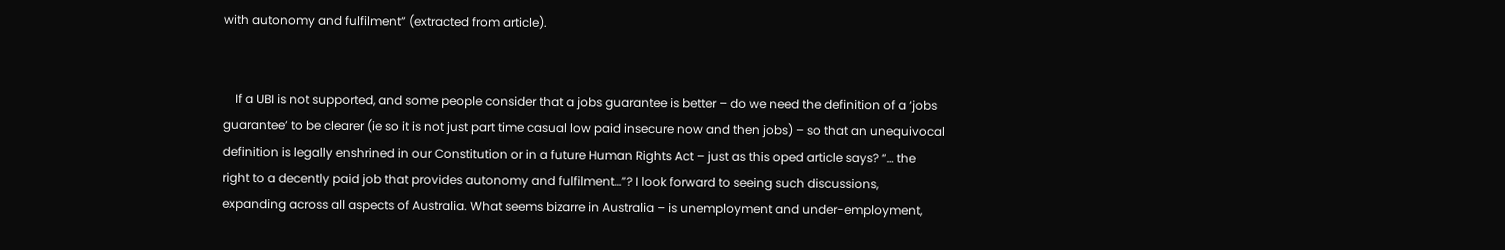with autonomy and fulfilment” (extracted from article).


    If a UBI is not supported, and some people consider that a jobs guarantee is better – do we need the definition of a ‘jobs guarantee’ to be clearer (ie so it is not just part time casual low paid insecure now and then jobs) – so that an unequivocal definition is legally enshrined in our Constitution or in a future Human Rights Act – just as this oped article says? “… the right to a decently paid job that provides autonomy and fulfilment…”? I look forward to seeing such discussions, expanding across all aspects of Australia. What seems bizarre in Australia – is unemployment and under-employment,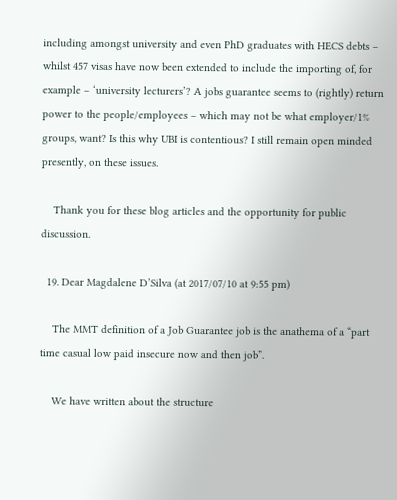including amongst university and even PhD graduates with HECS debts – whilst 457 visas have now been extended to include the importing of, for example – ‘university lecturers’? A jobs guarantee seems to (rightly) return power to the people/employees – which may not be what employer/1% groups, want? Is this why UBI is contentious? I still remain open minded presently, on these issues.

    Thank you for these blog articles and the opportunity for public discussion.

  19. Dear Magdalene D’Silva (at 2017/07/10 at 9:55 pm)

    The MMT definition of a Job Guarantee job is the anathema of a “part time casual low paid insecure now and then job”.

    We have written about the structure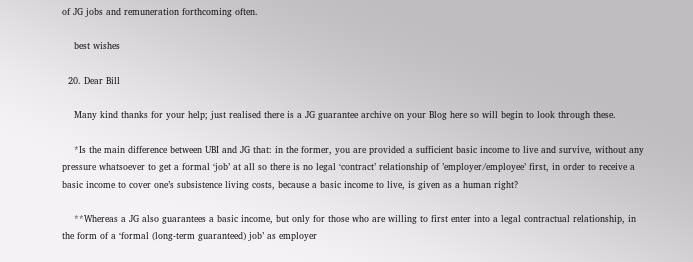of JG jobs and remuneration forthcoming often.

    best wishes

  20. Dear Bill

    Many kind thanks for your help; just realised there is a JG guarantee archive on your Blog here so will begin to look through these.

    *Is the main difference between UBI and JG that: in the former, you are provided a sufficient basic income to live and survive, without any pressure whatsoever to get a formal ‘job’ at all so there is no legal ‘contract’ relationship of ’employer/employee’ first, in order to receive a basic income to cover one’s subsistence living costs, because a basic income to live, is given as a human right?

    **Whereas a JG also guarantees a basic income, but only for those who are willing to first enter into a legal contractual relationship, in the form of a ‘formal (long-term guaranteed) job’ as employer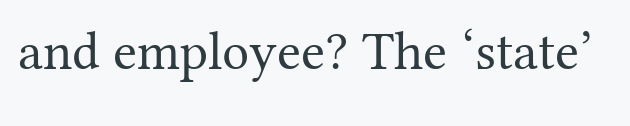and employee? The ‘state’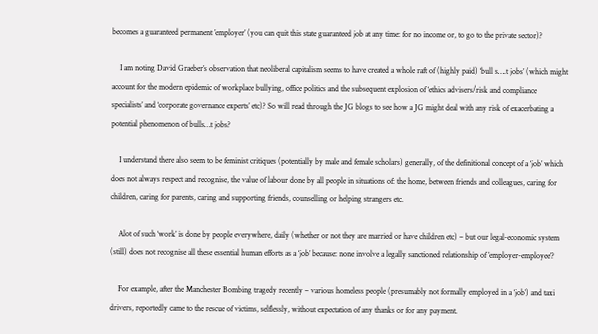becomes a guaranteed permanent ’employer’ (you can quit this state guaranteed job at any time: for no income or, to go to the private sector)?

    I am noting David Graeber’s observation that neoliberal capitalism seems to have created a whole raft of (highly paid) ‘bull s….t jobs’ (which might account for the modern epidemic of workplace bullying, office politics and the subsequent explosion of ‘ethics advisers/risk and compliance specialists’ and ‘corporate governance experts’ etc)? So will read through the JG blogs to see how a JG might deal with any risk of exacerbating a potential phenomenon of bulls…t jobs?

    I understand there also seem to be feminist critiques (potentially by male and female scholars) generally, of the definitional concept of a ‘job’ which does not always respect and recognise, the value of labour done by all people in situations of: the home, between friends and colleagues, caring for children, caring for parents, caring and supporting friends, counselling or helping strangers etc.

    Alot of such ‘work’ is done by people everywhere, daily (whether or not they are married or have children etc) – but our legal-economic system (still) does not recognise all these essential human efforts as a ‘job’ because: none involve a legally sanctioned relationship of ’employer-employee’?

    For example, after the Manchester Bombing tragedy recently – various homeless people (presumably not formally employed in a ‘job’) and taxi drivers, reportedly came to the rescue of victims, selflessly, without expectation of any thanks or for any payment.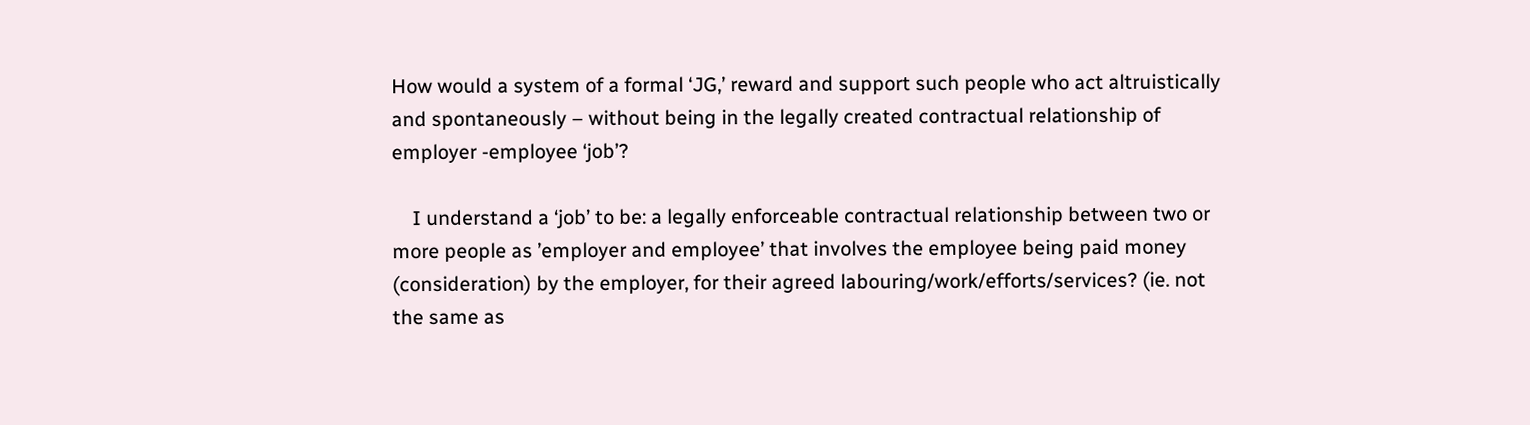How would a system of a formal ‘JG,’ reward and support such people who act altruistically and spontaneously – without being in the legally created contractual relationship of employer -employee ‘job’?

    I understand a ‘job’ to be: a legally enforceable contractual relationship between two or more people as ’employer and employee’ that involves the employee being paid money (consideration) by the employer, for their agreed labouring/work/efforts/services? (ie. not the same as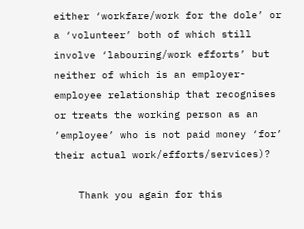either ‘workfare/work for the dole’ or a ‘volunteer’ both of which still involve ‘labouring/work efforts’ but neither of which is an employer-employee relationship that recognises or treats the working person as an ’employee’ who is not paid money ‘for’ their actual work/efforts/services)?

    Thank you again for this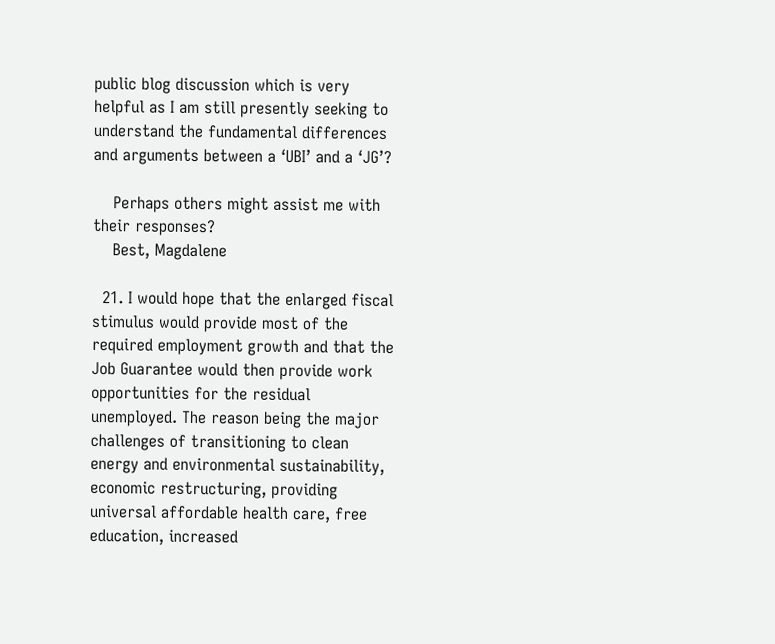public blog discussion which is very helpful as I am still presently seeking to understand the fundamental differences and arguments between a ‘UBI’ and a ‘JG’?

    Perhaps others might assist me with their responses?
    Best, Magdalene

  21. I would hope that the enlarged fiscal stimulus would provide most of the required employment growth and that the Job Guarantee would then provide work opportunities for the residual unemployed. The reason being the major challenges of transitioning to clean energy and environmental sustainability, economic restructuring, providing universal affordable health care, free education, increased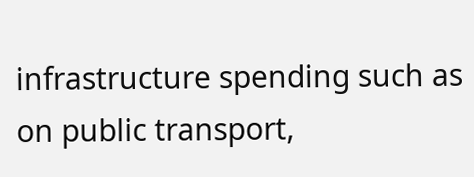infrastructure spending such as on public transport,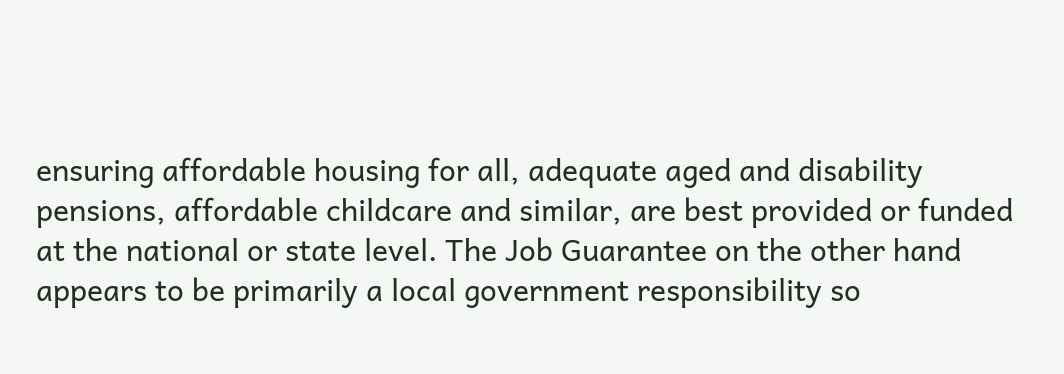ensuring affordable housing for all, adequate aged and disability pensions, affordable childcare and similar, are best provided or funded at the national or state level. The Job Guarantee on the other hand appears to be primarily a local government responsibility so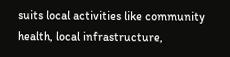suits local activities like community health, local infrastructure,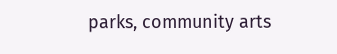parks, community arts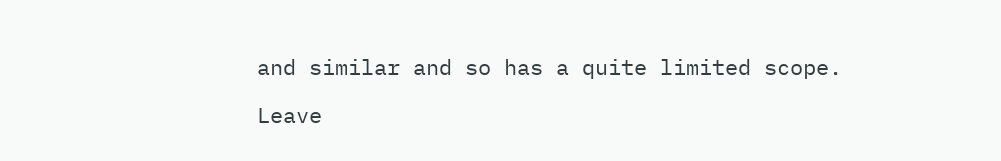and similar and so has a quite limited scope.

Leave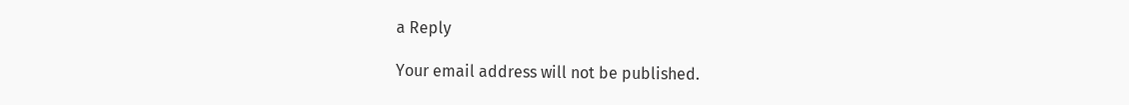a Reply

Your email address will not be published.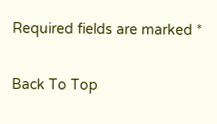Required fields are marked *

Back To Top